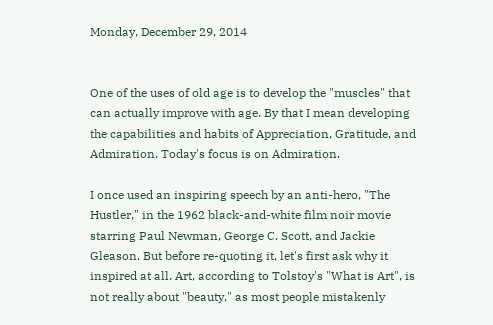Monday, December 29, 2014


One of the uses of old age is to develop the "muscles" that can actually improve with age. By that I mean developing the capabilities and habits of Appreciation, Gratitude, and Admiration. Today's focus is on Admiration.

I once used an inspiring speech by an anti-hero, "The Hustler," in the 1962 black-and-white film noir movie starring Paul Newman, George C. Scott, and Jackie Gleason. But before re-quoting it, let's first ask why it inspired at all. Art, according to Tolstoy's "What is Art", is not really about "beauty," as most people mistakenly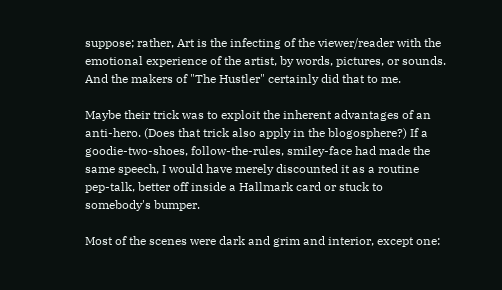suppose; rather, Art is the infecting of the viewer/reader with the emotional experience of the artist, by words, pictures, or sounds. And the makers of "The Hustler" certainly did that to me.

Maybe their trick was to exploit the inherent advantages of an anti-hero. (Does that trick also apply in the blogosphere?) If a goodie-two-shoes, follow-the-rules, smiley-face had made the same speech, I would have merely discounted it as a routine pep-talk, better off inside a Hallmark card or stuck to somebody's bumper.

Most of the scenes were dark and grim and interior, except one: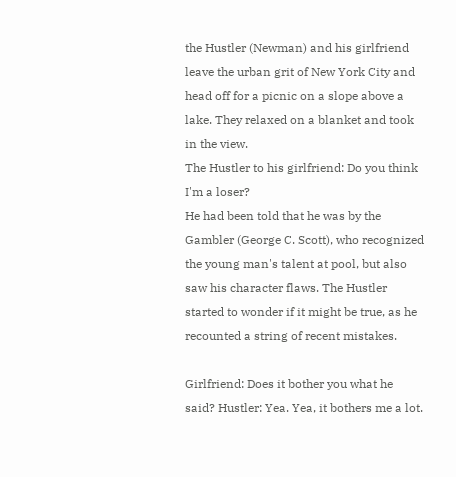the Hustler (Newman) and his girlfriend leave the urban grit of New York City and head off for a picnic on a slope above a lake. They relaxed on a blanket and took in the view.
The Hustler to his girlfriend: Do you think I'm a loser?
He had been told that he was by the Gambler (George C. Scott), who recognized the young man's talent at pool, but also saw his character flaws. The Hustler started to wonder if it might be true, as he recounted a string of recent mistakes.

Girlfriend: Does it bother you what he said? Hustler: Yea. Yea, it bothers me a lot.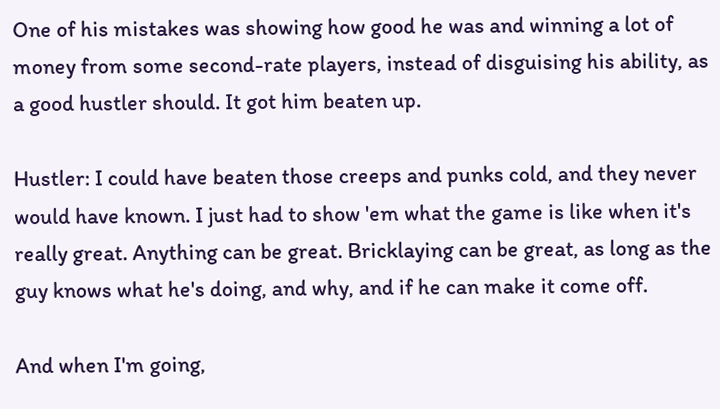One of his mistakes was showing how good he was and winning a lot of money from some second-rate players, instead of disguising his ability, as a good hustler should. It got him beaten up.

Hustler: I could have beaten those creeps and punks cold, and they never would have known. I just had to show 'em what the game is like when it's really great. Anything can be great. Bricklaying can be great, as long as the guy knows what he's doing, and why, and if he can make it come off.

And when I'm going,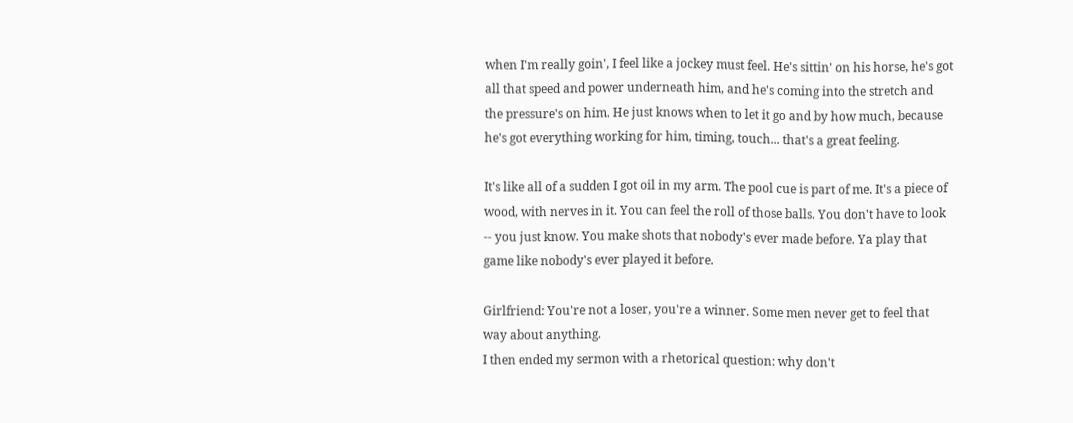when I'm really goin', I feel like a jockey must feel. He's sittin' on his horse, he's got all that speed and power underneath him, and he's coming into the stretch and the pressure's on him. He just knows when to let it go and by how much, because he's got everything working for him, timing, touch... that's a great feeling.

It's like all of a sudden I got oil in my arm. The pool cue is part of me. It's a piece of wood, with nerves in it. You can feel the roll of those balls. You don't have to look -- you just know. You make shots that nobody's ever made before. Ya play that game like nobody's ever played it before.

Girlfriend: You're not a loser, you're a winner. Some men never get to feel that way about anything.
I then ended my sermon with a rhetorical question: why don't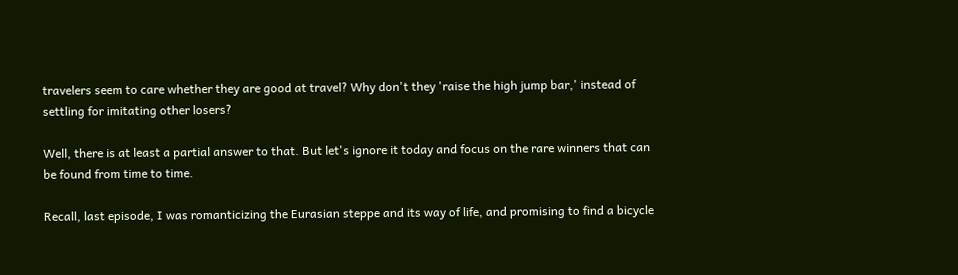travelers seem to care whether they are good at travel? Why don't they 'raise the high jump bar,' instead of settling for imitating other losers?

Well, there is at least a partial answer to that. But let's ignore it today and focus on the rare winners that can be found from time to time.

Recall, last episode, I was romanticizing the Eurasian steppe and its way of life, and promising to find a bicycle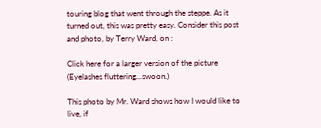touring blog that went through the steppe. As it turned out, this was pretty easy. Consider this post and photo, by Terry Ward, on :

Click here for a larger version of the picture
(Eyelashes fluttering...swoon.)

This photo by Mr. Ward shows how I would like to live, if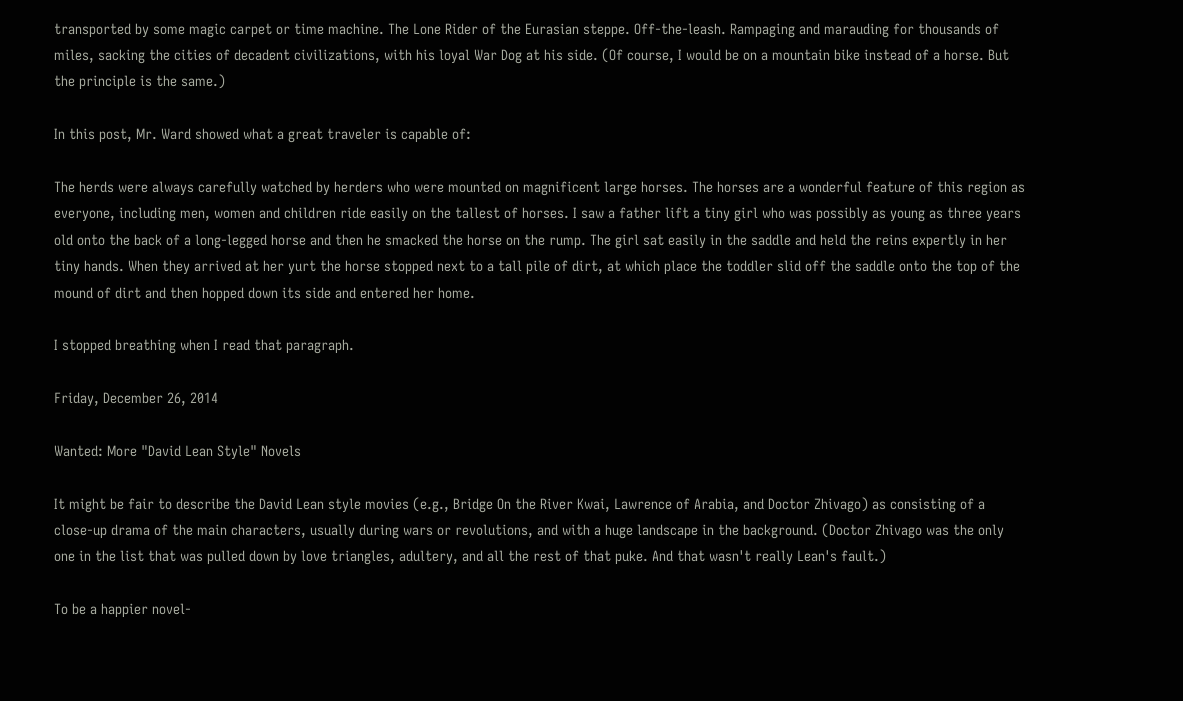transported by some magic carpet or time machine. The Lone Rider of the Eurasian steppe. Off-the-leash. Rampaging and marauding for thousands of miles, sacking the cities of decadent civilizations, with his loyal War Dog at his side. (Of course, I would be on a mountain bike instead of a horse. But the principle is the same.)

In this post, Mr. Ward showed what a great traveler is capable of:

The herds were always carefully watched by herders who were mounted on magnificent large horses. The horses are a wonderful feature of this region as everyone, including men, women and children ride easily on the tallest of horses. I saw a father lift a tiny girl who was possibly as young as three years old onto the back of a long-legged horse and then he smacked the horse on the rump. The girl sat easily in the saddle and held the reins expertly in her tiny hands. When they arrived at her yurt the horse stopped next to a tall pile of dirt, at which place the toddler slid off the saddle onto the top of the mound of dirt and then hopped down its side and entered her home.

I stopped breathing when I read that paragraph.

Friday, December 26, 2014

Wanted: More "David Lean Style" Novels

It might be fair to describe the David Lean style movies (e.g., Bridge On the River Kwai, Lawrence of Arabia, and Doctor Zhivago) as consisting of a close-up drama of the main characters, usually during wars or revolutions, and with a huge landscape in the background. (Doctor Zhivago was the only one in the list that was pulled down by love triangles, adultery, and all the rest of that puke. And that wasn't really Lean's fault.)

To be a happier novel-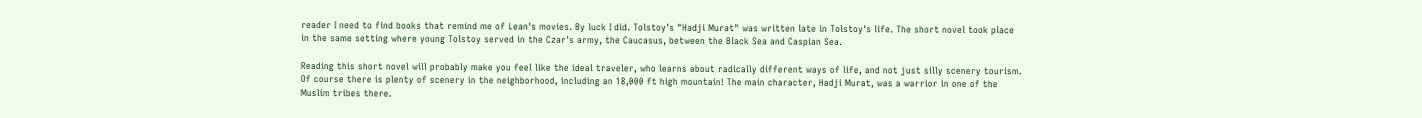reader I need to find books that remind me of Lean's movies. By luck I did. Tolstoy's "Hadji Murat" was written late in Tolstoy's life. The short novel took place in the same setting where young Tolstoy served in the Czar's army, the Caucasus, between the Black Sea and Caspian Sea.

Reading this short novel will probably make you feel like the ideal traveler, who learns about radically different ways of life, and not just silly scenery tourism. Of course there is plenty of scenery in the neighborhood, including an 18,000 ft high mountain! The main character, Hadji Murat, was a warrior in one of the Muslim tribes there.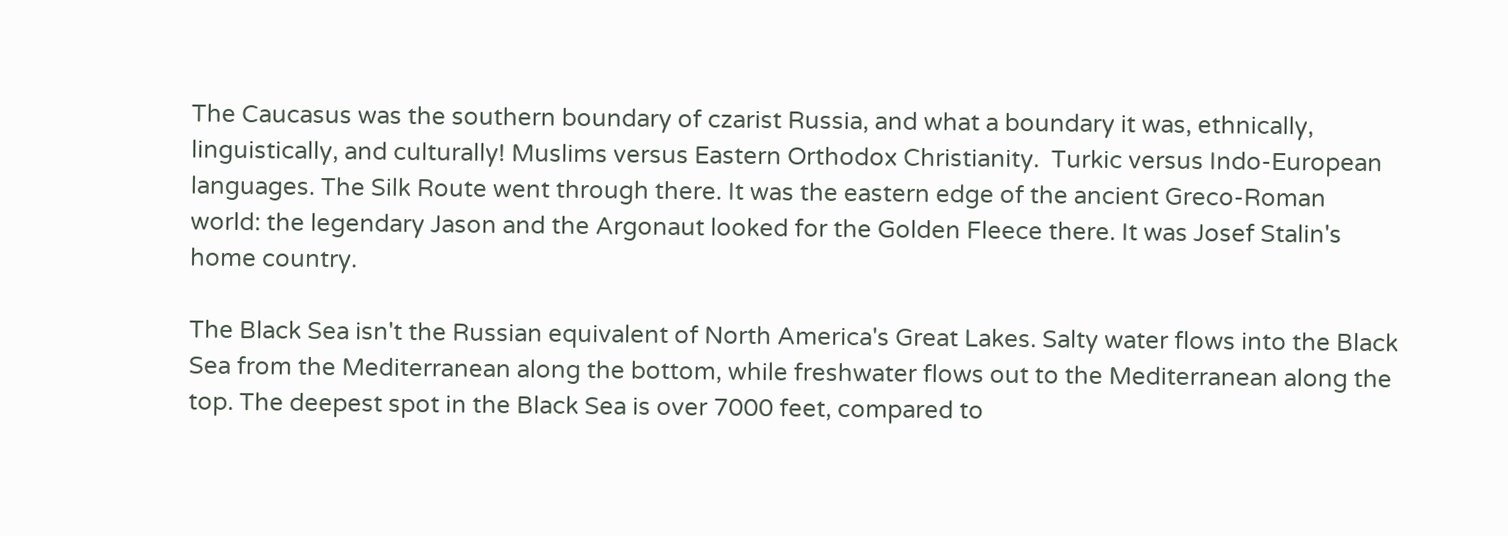The Caucasus was the southern boundary of czarist Russia, and what a boundary it was, ethnically, linguistically, and culturally! Muslims versus Eastern Orthodox Christianity.  Turkic versus Indo-European languages. The Silk Route went through there. It was the eastern edge of the ancient Greco-Roman world: the legendary Jason and the Argonaut looked for the Golden Fleece there. It was Josef Stalin's home country.

The Black Sea isn't the Russian equivalent of North America's Great Lakes. Salty water flows into the Black Sea from the Mediterranean along the bottom, while freshwater flows out to the Mediterranean along the top. The deepest spot in the Black Sea is over 7000 feet, compared to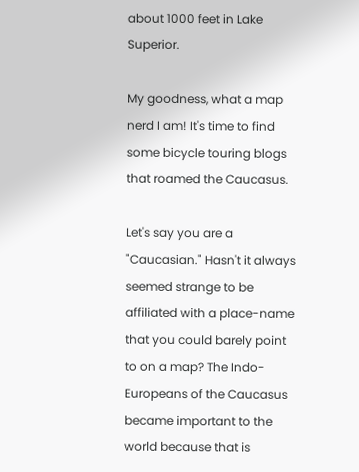about 1000 feet in Lake Superior.

My goodness, what a map nerd I am! It's time to find some bicycle touring blogs that roamed the Caucasus.

Let's say you are a "Caucasian." Hasn't it always seemed strange to be affiliated with a place-name that you could barely point to on a map? The Indo-Europeans of the Caucasus became important to the world because that is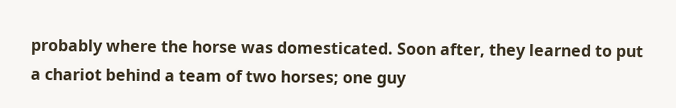probably where the horse was domesticated. Soon after, they learned to put a chariot behind a team of two horses; one guy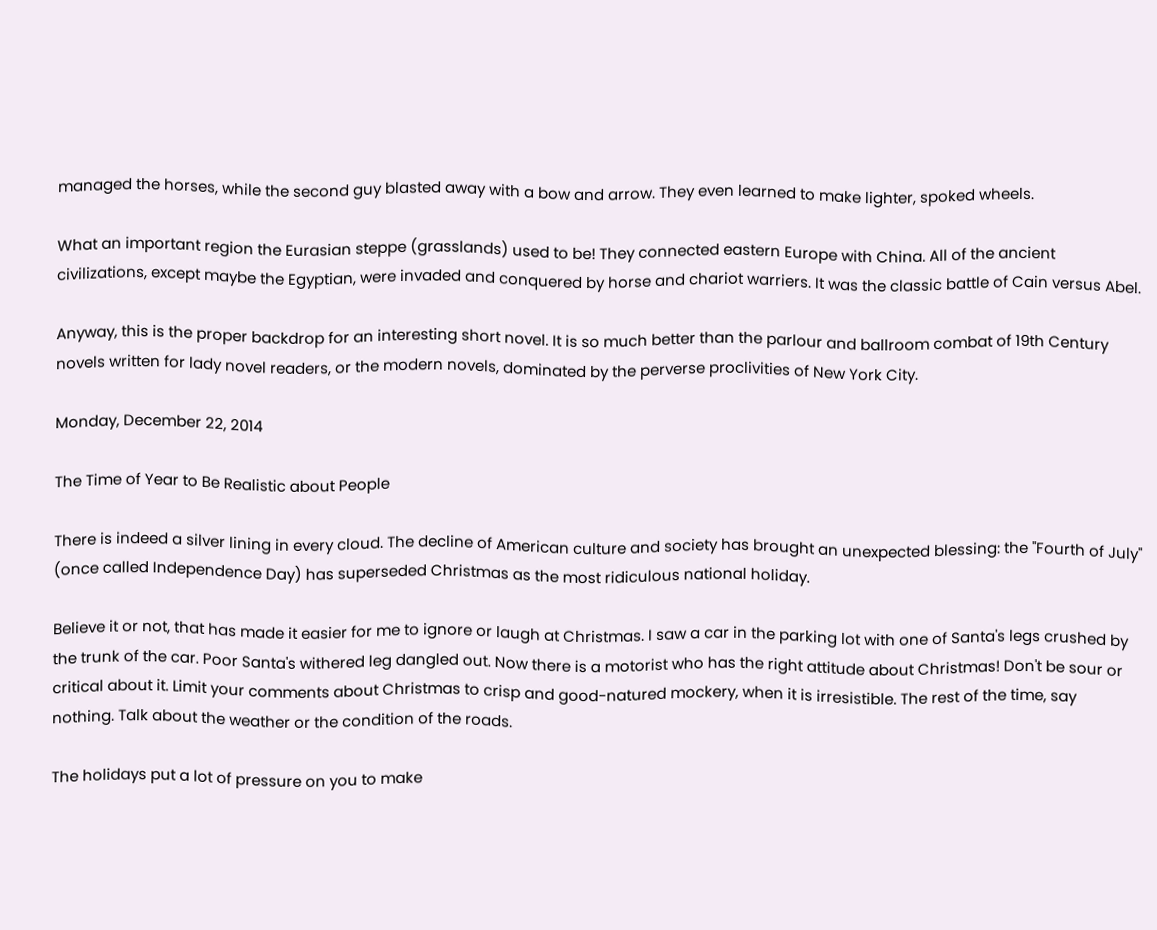managed the horses, while the second guy blasted away with a bow and arrow. They even learned to make lighter, spoked wheels.

What an important region the Eurasian steppe (grasslands) used to be! They connected eastern Europe with China. All of the ancient civilizations, except maybe the Egyptian, were invaded and conquered by horse and chariot warriers. It was the classic battle of Cain versus Abel.

Anyway, this is the proper backdrop for an interesting short novel. It is so much better than the parlour and ballroom combat of 19th Century novels written for lady novel readers, or the modern novels, dominated by the perverse proclivities of New York City.

Monday, December 22, 2014

The Time of Year to Be Realistic about People

There is indeed a silver lining in every cloud. The decline of American culture and society has brought an unexpected blessing: the "Fourth of July" (once called Independence Day) has superseded Christmas as the most ridiculous national holiday.

Believe it or not, that has made it easier for me to ignore or laugh at Christmas. I saw a car in the parking lot with one of Santa's legs crushed by the trunk of the car. Poor Santa's withered leg dangled out. Now there is a motorist who has the right attitude about Christmas! Don't be sour or critical about it. Limit your comments about Christmas to crisp and good-natured mockery, when it is irresistible. The rest of the time, say nothing. Talk about the weather or the condition of the roads.

The holidays put a lot of pressure on you to make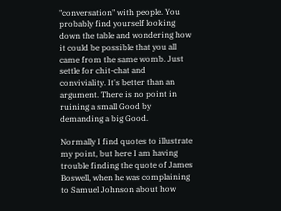"conversation" with people. You probably find yourself looking down the table and wondering how it could be possible that you all came from the same womb. Just settle for chit-chat and conviviality. It's better than an argument. There is no point in ruining a small Good by demanding a big Good.

Normally I find quotes to illustrate my point, but here I am having trouble finding the quote of James Boswell, when he was complaining to Samuel Johnson about how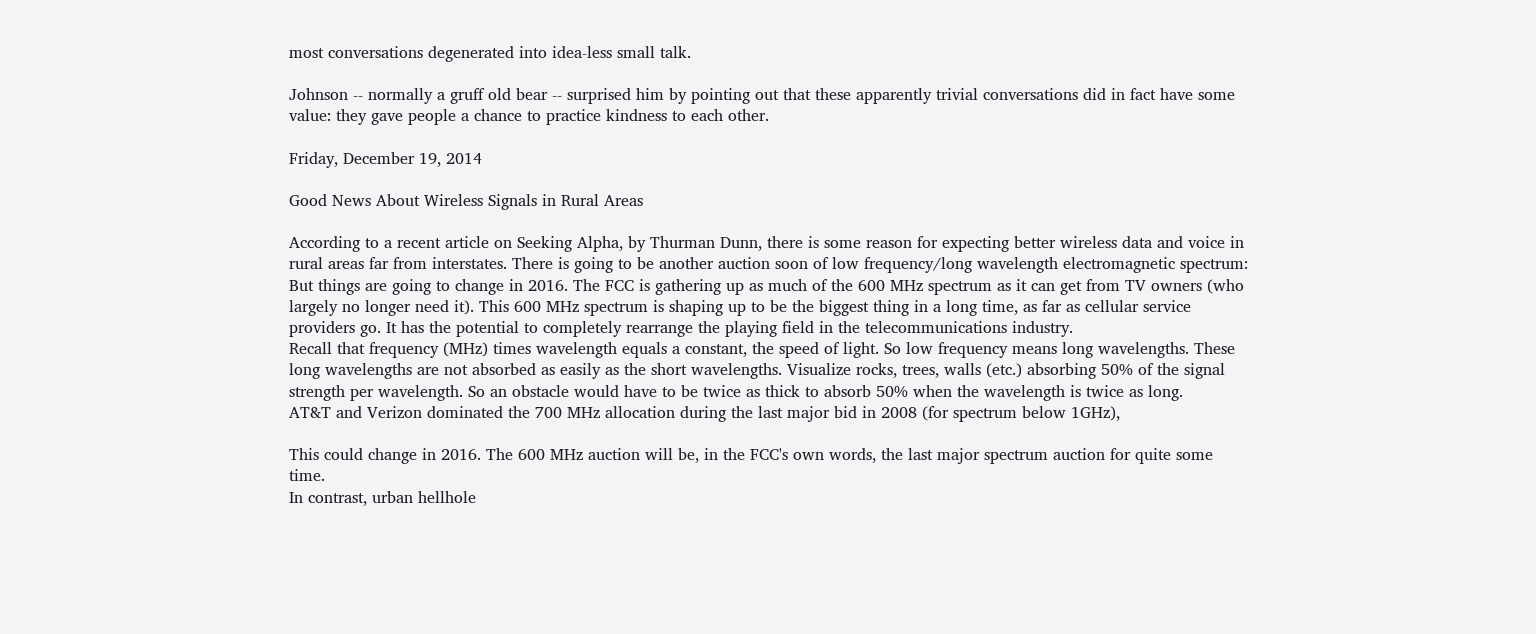most conversations degenerated into idea-less small talk.

Johnson -- normally a gruff old bear -- surprised him by pointing out that these apparently trivial conversations did in fact have some value: they gave people a chance to practice kindness to each other.

Friday, December 19, 2014

Good News About Wireless Signals in Rural Areas

According to a recent article on Seeking Alpha, by Thurman Dunn, there is some reason for expecting better wireless data and voice in rural areas far from interstates. There is going to be another auction soon of low frequency/long wavelength electromagnetic spectrum:
But things are going to change in 2016. The FCC is gathering up as much of the 600 MHz spectrum as it can get from TV owners (who largely no longer need it). This 600 MHz spectrum is shaping up to be the biggest thing in a long time, as far as cellular service providers go. It has the potential to completely rearrange the playing field in the telecommunications industry.
Recall that frequency (MHz) times wavelength equals a constant, the speed of light. So low frequency means long wavelengths. These long wavelengths are not absorbed as easily as the short wavelengths. Visualize rocks, trees, walls (etc.) absorbing 50% of the signal strength per wavelength. So an obstacle would have to be twice as thick to absorb 50% when the wavelength is twice as long.
AT&T and Verizon dominated the 700 MHz allocation during the last major bid in 2008 (for spectrum below 1GHz),

This could change in 2016. The 600 MHz auction will be, in the FCC's own words, the last major spectrum auction for quite some time.
In contrast, urban hellhole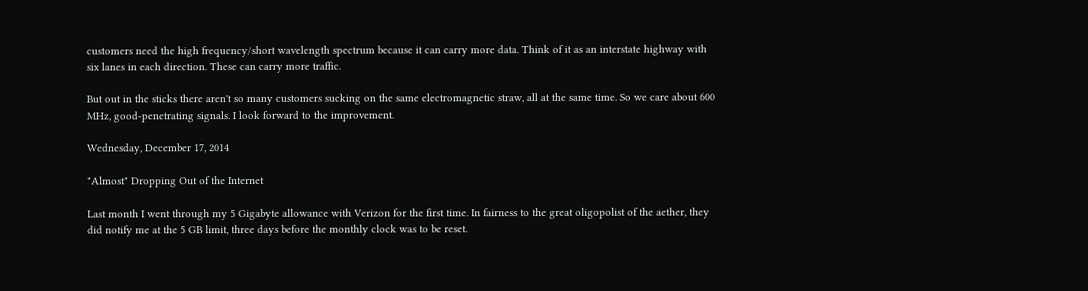customers need the high frequency/short wavelength spectrum because it can carry more data. Think of it as an interstate highway with six lanes in each direction. These can carry more traffic.

But out in the sticks there aren't so many customers sucking on the same electromagnetic straw, all at the same time. So we care about 600 MHz, good-penetrating signals. I look forward to the improvement.

Wednesday, December 17, 2014

"Almost" Dropping Out of the Internet

Last month I went through my 5 Gigabyte allowance with Verizon for the first time. In fairness to the great oligopolist of the aether, they did notify me at the 5 GB limit, three days before the monthly clock was to be reset.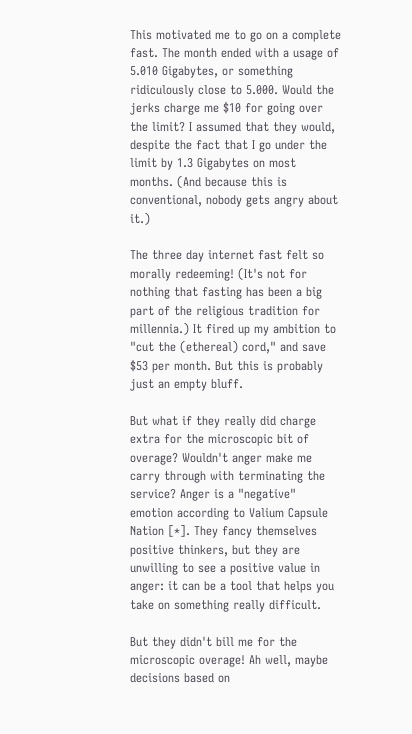This motivated me to go on a complete fast. The month ended with a usage of 5.010 Gigabytes, or something ridiculously close to 5.000. Would the jerks charge me $10 for going over the limit? I assumed that they would, despite the fact that I go under the limit by 1.3 Gigabytes on most months. (And because this is conventional, nobody gets angry about it.)

The three day internet fast felt so morally redeeming! (It's not for nothing that fasting has been a big part of the religious tradition for millennia.) It fired up my ambition to "cut the (ethereal) cord," and save $53 per month. But this is probably just an empty bluff.

But what if they really did charge extra for the microscopic bit of overage? Wouldn't anger make me carry through with terminating the service? Anger is a "negative" emotion according to Valium Capsule Nation [*]. They fancy themselves positive thinkers, but they are unwilling to see a positive value in anger: it can be a tool that helps you take on something really difficult.

But they didn't bill me for the microscopic overage! Ah well, maybe decisions based on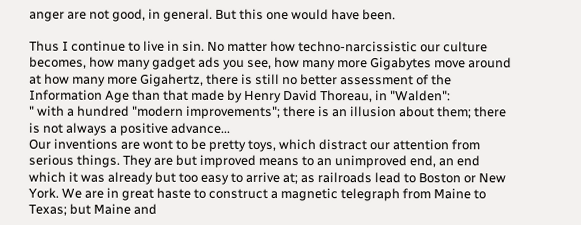anger are not good, in general. But this one would have been.

Thus I continue to live in sin. No matter how techno-narcissistic our culture becomes, how many gadget ads you see, how many more Gigabytes move around at how many more Gigahertz, there is still no better assessment of the Information Age than that made by Henry David Thoreau, in "Walden":
" with a hundred "modern improvements"; there is an illusion about them; there is not always a positive advance...
Our inventions are wont to be pretty toys, which distract our attention from serious things. They are but improved means to an unimproved end, an end which it was already but too easy to arrive at; as railroads lead to Boston or New York. We are in great haste to construct a magnetic telegraph from Maine to Texas; but Maine and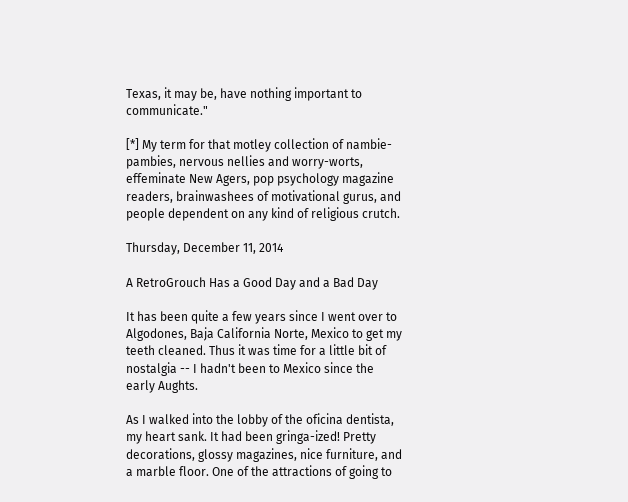Texas, it may be, have nothing important to communicate."

[*] My term for that motley collection of nambie-pambies, nervous nellies and worry-worts, effeminate New Agers, pop psychology magazine readers, brainwashees of motivational gurus, and people dependent on any kind of religious crutch.

Thursday, December 11, 2014

A RetroGrouch Has a Good Day and a Bad Day

It has been quite a few years since I went over to Algodones, Baja California Norte, Mexico to get my teeth cleaned. Thus it was time for a little bit of nostalgia -- I hadn't been to Mexico since the early Aughts.

As I walked into the lobby of the oficina dentista, my heart sank. It had been gringa-ized! Pretty decorations, glossy magazines, nice furniture, and a marble floor. One of the attractions of going to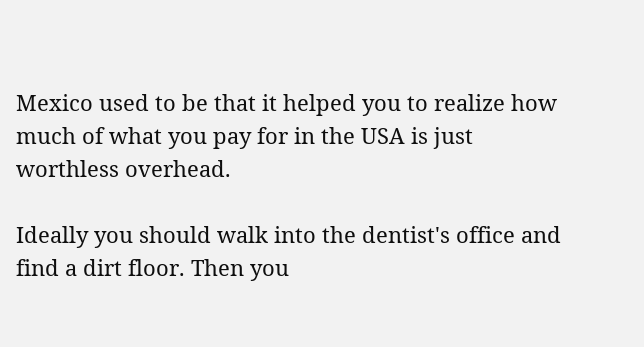Mexico used to be that it helped you to realize how much of what you pay for in the USA is just worthless overhead.

Ideally you should walk into the dentist's office and find a dirt floor. Then you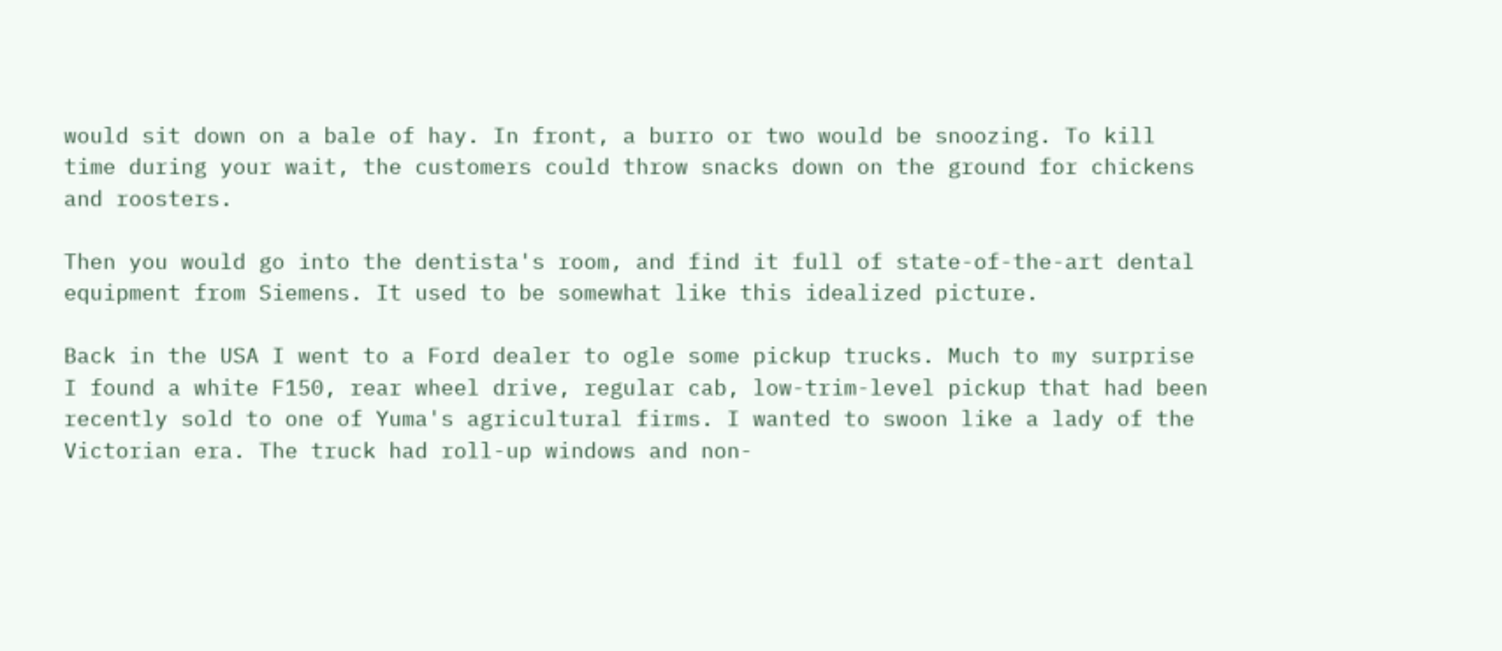would sit down on a bale of hay. In front, a burro or two would be snoozing. To kill time during your wait, the customers could throw snacks down on the ground for chickens and roosters.

Then you would go into the dentista's room, and find it full of state-of-the-art dental equipment from Siemens. It used to be somewhat like this idealized picture.

Back in the USA I went to a Ford dealer to ogle some pickup trucks. Much to my surprise I found a white F150, rear wheel drive, regular cab, low-trim-level pickup that had been recently sold to one of Yuma's agricultural firms. I wanted to swoon like a lady of the Victorian era. The truck had roll-up windows and non-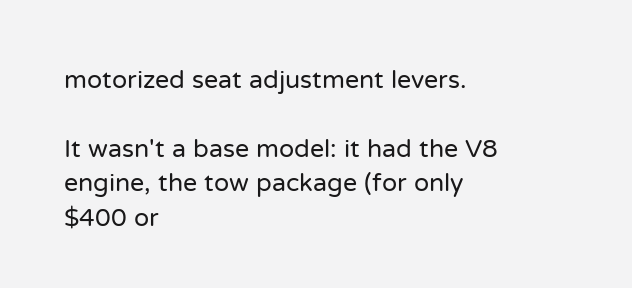motorized seat adjustment levers.

It wasn't a base model: it had the V8 engine, the tow package (for only $400 or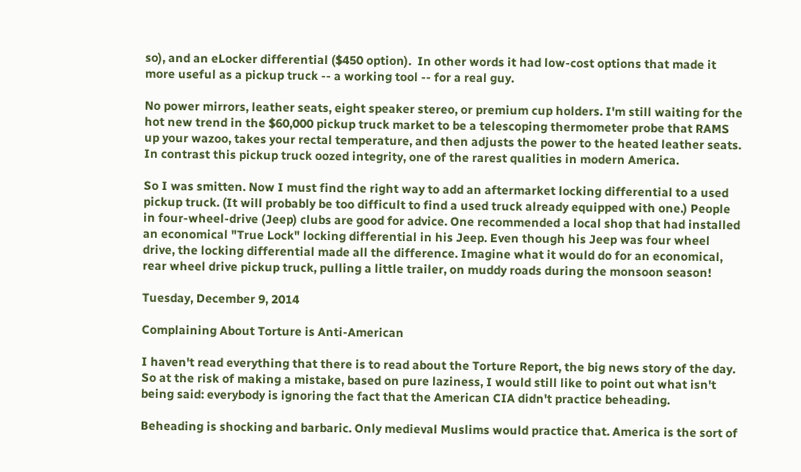so), and an eLocker differential ($450 option).  In other words it had low-cost options that made it more useful as a pickup truck -- a working tool -- for a real guy.

No power mirrors, leather seats, eight speaker stereo, or premium cup holders. I'm still waiting for the hot new trend in the $60,000 pickup truck market to be a telescoping thermometer probe that RAMS up your wazoo, takes your rectal temperature, and then adjusts the power to the heated leather seats. In contrast this pickup truck oozed integrity, one of the rarest qualities in modern America.

So I was smitten. Now I must find the right way to add an aftermarket locking differential to a used pickup truck. (It will probably be too difficult to find a used truck already equipped with one.) People in four-wheel-drive (Jeep) clubs are good for advice. One recommended a local shop that had installed an economical "True Lock" locking differential in his Jeep. Even though his Jeep was four wheel drive, the locking differential made all the difference. Imagine what it would do for an economical, rear wheel drive pickup truck, pulling a little trailer, on muddy roads during the monsoon season!

Tuesday, December 9, 2014

Complaining About Torture is Anti-American

I haven't read everything that there is to read about the Torture Report, the big news story of the day. So at the risk of making a mistake, based on pure laziness, I would still like to point out what isn't being said: everybody is ignoring the fact that the American CIA didn't practice beheading.

Beheading is shocking and barbaric. Only medieval Muslims would practice that. America is the sort of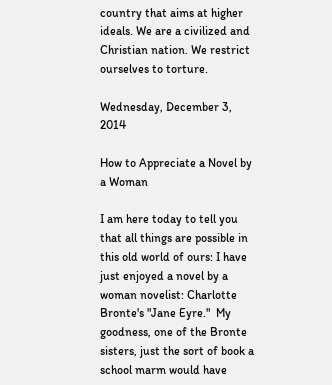country that aims at higher ideals. We are a civilized and Christian nation. We restrict ourselves to torture.

Wednesday, December 3, 2014

How to Appreciate a Novel by a Woman

I am here today to tell you that all things are possible in this old world of ours: I have just enjoyed a novel by a woman novelist: Charlotte Bronte's "Jane Eyre."  My goodness, one of the Bronte sisters, just the sort of book a school marm would have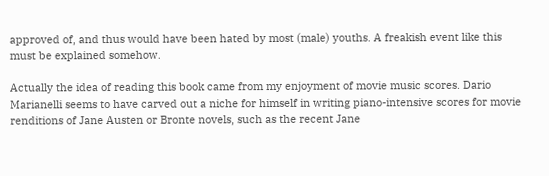approved of, and thus would have been hated by most (male) youths. A freakish event like this must be explained somehow.

Actually the idea of reading this book came from my enjoyment of movie music scores. Dario Marianelli seems to have carved out a niche for himself in writing piano-intensive scores for movie renditions of Jane Austen or Bronte novels, such as the recent Jane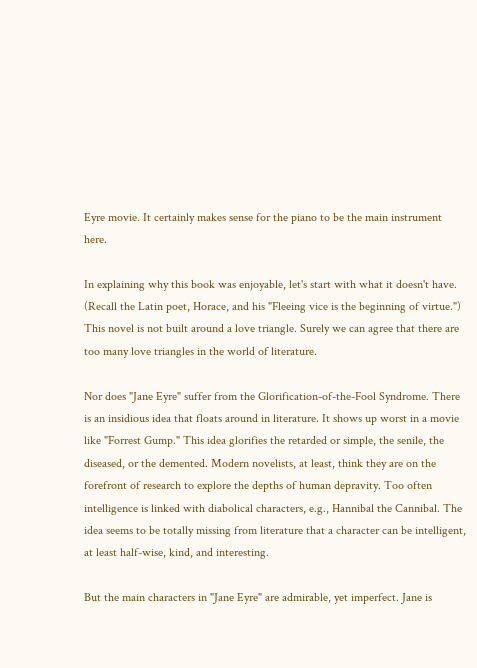Eyre movie. It certainly makes sense for the piano to be the main instrument here.

In explaining why this book was enjoyable, let's start with what it doesn't have. (Recall the Latin poet, Horace, and his "Fleeing vice is the beginning of virtue.") This novel is not built around a love triangle. Surely we can agree that there are too many love triangles in the world of literature.

Nor does "Jane Eyre" suffer from the Glorification-of-the-Fool Syndrome. There is an insidious idea that floats around in literature. It shows up worst in a movie like "Forrest Gump." This idea glorifies the retarded or simple, the senile, the diseased, or the demented. Modern novelists, at least, think they are on the forefront of research to explore the depths of human depravity. Too often intelligence is linked with diabolical characters, e.g., Hannibal the Cannibal. The idea seems to be totally missing from literature that a character can be intelligent, at least half-wise, kind, and interesting.

But the main characters in "Jane Eyre" are admirable, yet imperfect. Jane is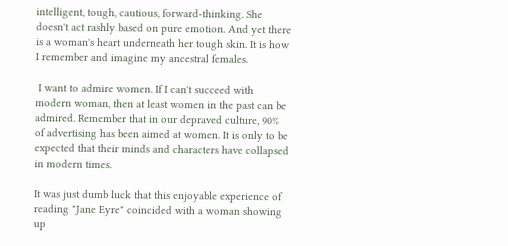intelligent, tough, cautious, forward-thinking. She doesn't act rashly based on pure emotion. And yet there is a woman's heart underneath her tough skin. It is how I remember and imagine my ancestral females.

 I want to admire women. If I can't succeed with modern woman, then at least women in the past can be admired. Remember that in our depraved culture, 90% of advertising has been aimed at women. It is only to be expected that their minds and characters have collapsed in modern times.

It was just dumb luck that this enjoyable experience of reading "Jane Eyre" coincided with a woman showing up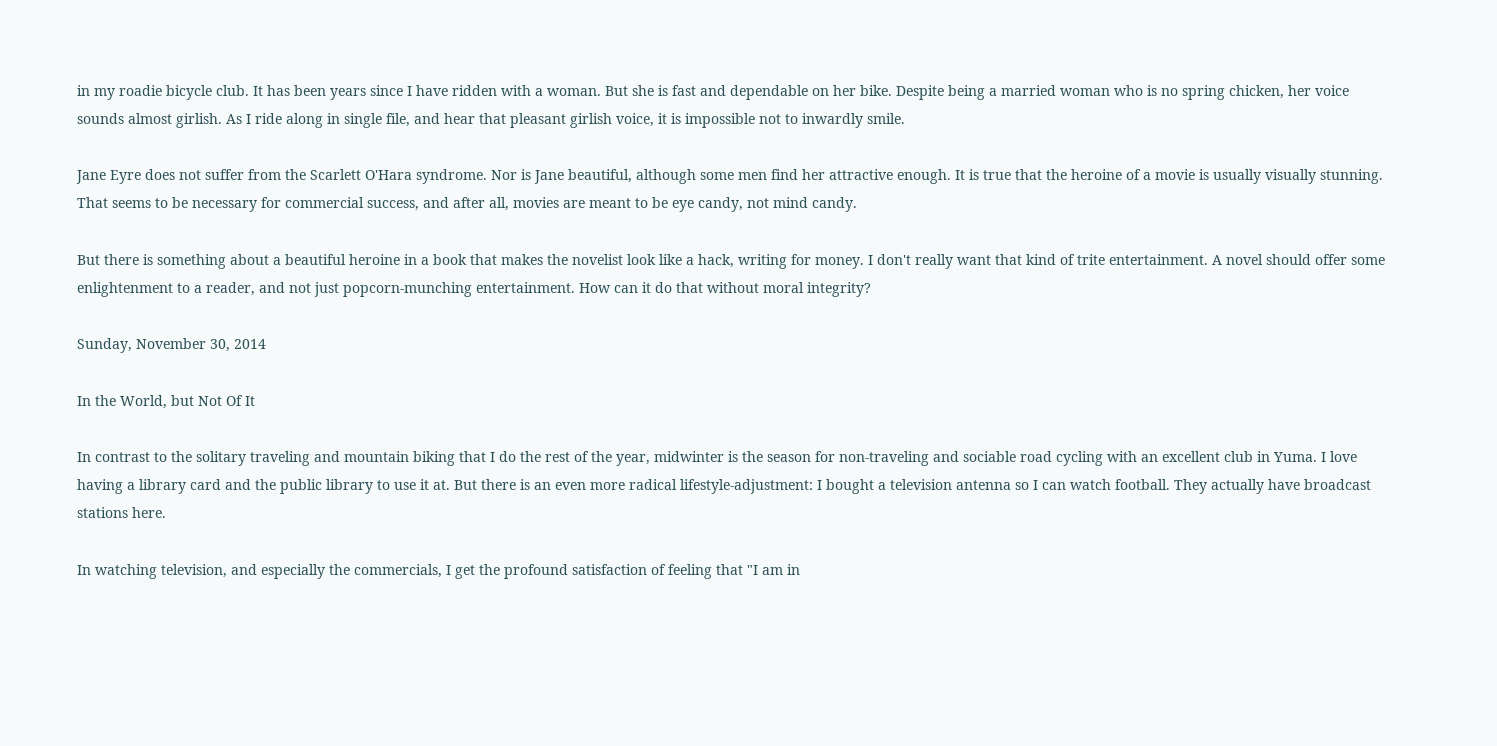in my roadie bicycle club. It has been years since I have ridden with a woman. But she is fast and dependable on her bike. Despite being a married woman who is no spring chicken, her voice sounds almost girlish. As I ride along in single file, and hear that pleasant girlish voice, it is impossible not to inwardly smile.

Jane Eyre does not suffer from the Scarlett O'Hara syndrome. Nor is Jane beautiful, although some men find her attractive enough. It is true that the heroine of a movie is usually visually stunning. That seems to be necessary for commercial success, and after all, movies are meant to be eye candy, not mind candy.

But there is something about a beautiful heroine in a book that makes the novelist look like a hack, writing for money. I don't really want that kind of trite entertainment. A novel should offer some enlightenment to a reader, and not just popcorn-munching entertainment. How can it do that without moral integrity?

Sunday, November 30, 2014

In the World, but Not Of It

In contrast to the solitary traveling and mountain biking that I do the rest of the year, midwinter is the season for non-traveling and sociable road cycling with an excellent club in Yuma. I love having a library card and the public library to use it at. But there is an even more radical lifestyle-adjustment: I bought a television antenna so I can watch football. They actually have broadcast stations here.

In watching television, and especially the commercials, I get the profound satisfaction of feeling that "I am in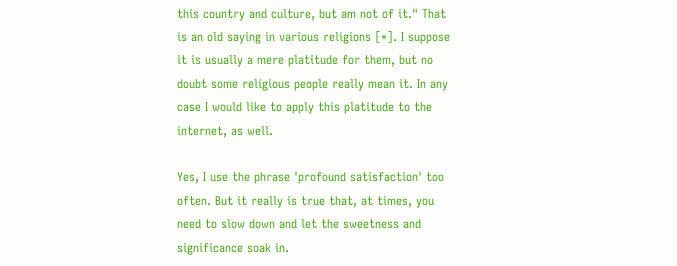this country and culture, but am not of it." That is an old saying in various religions [*]. I suppose it is usually a mere platitude for them, but no doubt some religious people really mean it. In any case I would like to apply this platitude to the internet, as well.

Yes, I use the phrase 'profound satisfaction' too often. But it really is true that, at times, you need to slow down and let the sweetness and significance soak in.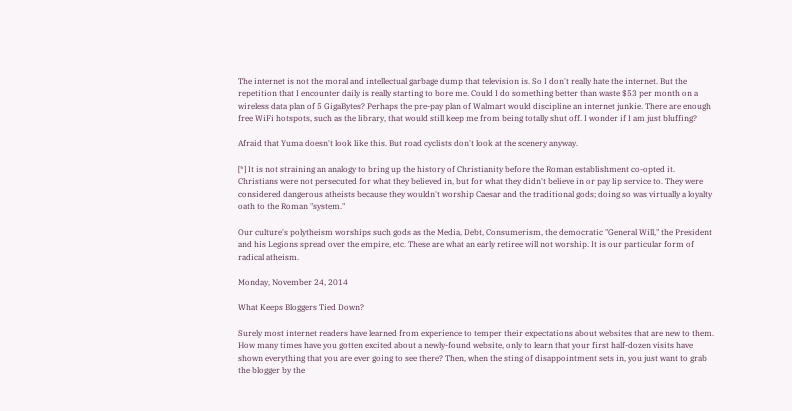The internet is not the moral and intellectual garbage dump that television is. So I don't really hate the internet. But the repetition that I encounter daily is really starting to bore me. Could I do something better than waste $53 per month on a wireless data plan of 5 GigaBytes? Perhaps the pre-pay plan of Walmart would discipline an internet junkie. There are enough free WiFi hotspots, such as the library, that would still keep me from being totally shut off. I wonder if I am just bluffing?

Afraid that Yuma doesn't look like this. But road cyclists don't look at the scenery anyway.

[*] It is not straining an analogy to bring up the history of Christianity before the Roman establishment co-opted it.  Christians were not persecuted for what they believed in, but for what they didn't believe in or pay lip service to. They were considered dangerous atheists because they wouldn't worship Caesar and the traditional gods; doing so was virtually a loyalty oath to the Roman "system."

Our culture's polytheism worships such gods as the Media, Debt, Consumerism, the democratic "General Will," the President and his Legions spread over the empire, etc. These are what an early retiree will not worship. It is our particular form of radical atheism.

Monday, November 24, 2014

What Keeps Bloggers Tied Down?

Surely most internet readers have learned from experience to temper their expectations about websites that are new to them. How many times have you gotten excited about a newly-found website, only to learn that your first half-dozen visits have shown everything that you are ever going to see there? Then, when the sting of disappointment sets in, you just want to grab the blogger by the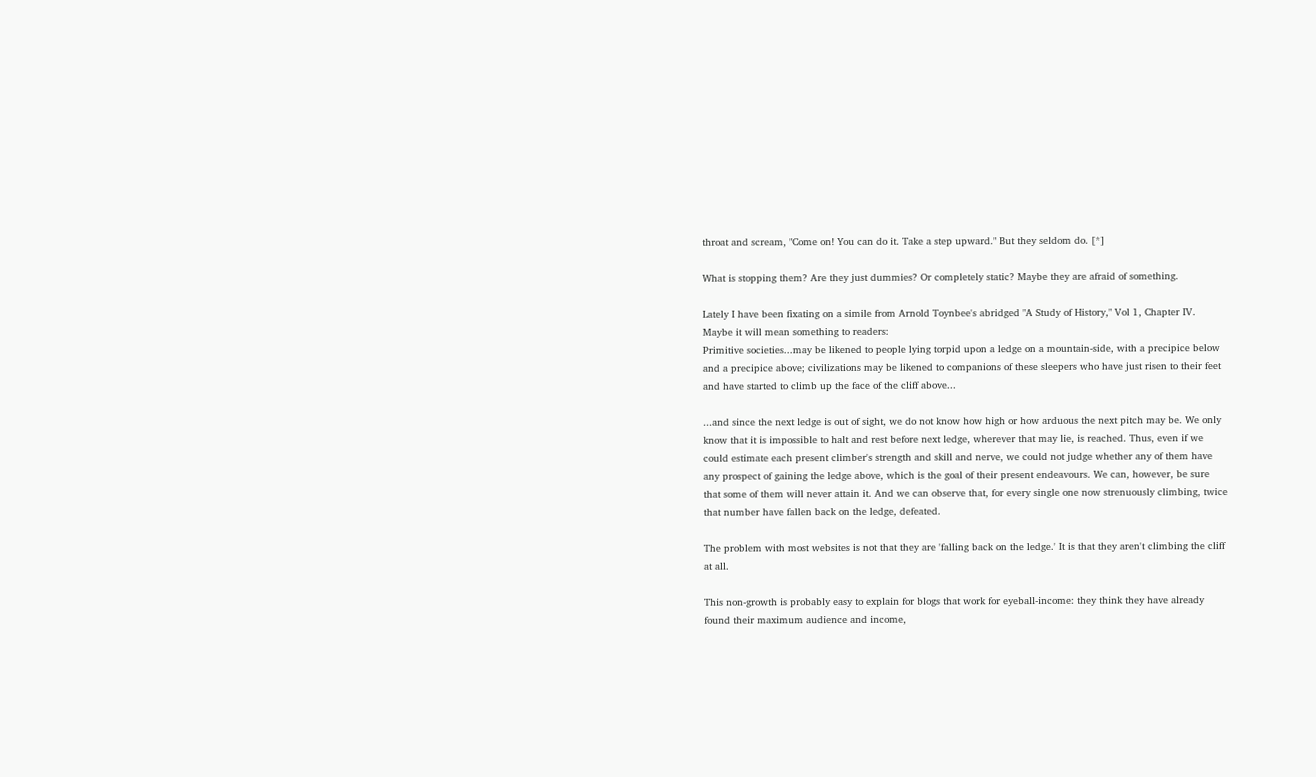throat and scream, "Come on! You can do it. Take a step upward." But they seldom do. [*]

What is stopping them? Are they just dummies? Or completely static? Maybe they are afraid of something.

Lately I have been fixating on a simile from Arnold Toynbee's abridged "A Study of History," Vol 1, Chapter IV. Maybe it will mean something to readers:
Primitive societies...may be likened to people lying torpid upon a ledge on a mountain-side, with a precipice below and a precipice above; civilizations may be likened to companions of these sleepers who have just risen to their feet and have started to climb up the face of the cliff above...

...and since the next ledge is out of sight, we do not know how high or how arduous the next pitch may be. We only know that it is impossible to halt and rest before next ledge, wherever that may lie, is reached. Thus, even if we could estimate each present climber's strength and skill and nerve, we could not judge whether any of them have any prospect of gaining the ledge above, which is the goal of their present endeavours. We can, however, be sure that some of them will never attain it. And we can observe that, for every single one now strenuously climbing, twice that number have fallen back on the ledge, defeated.

The problem with most websites is not that they are 'falling back on the ledge.' It is that they aren't climbing the cliff at all.

This non-growth is probably easy to explain for blogs that work for eyeball-income: they think they have already found their maximum audience and income,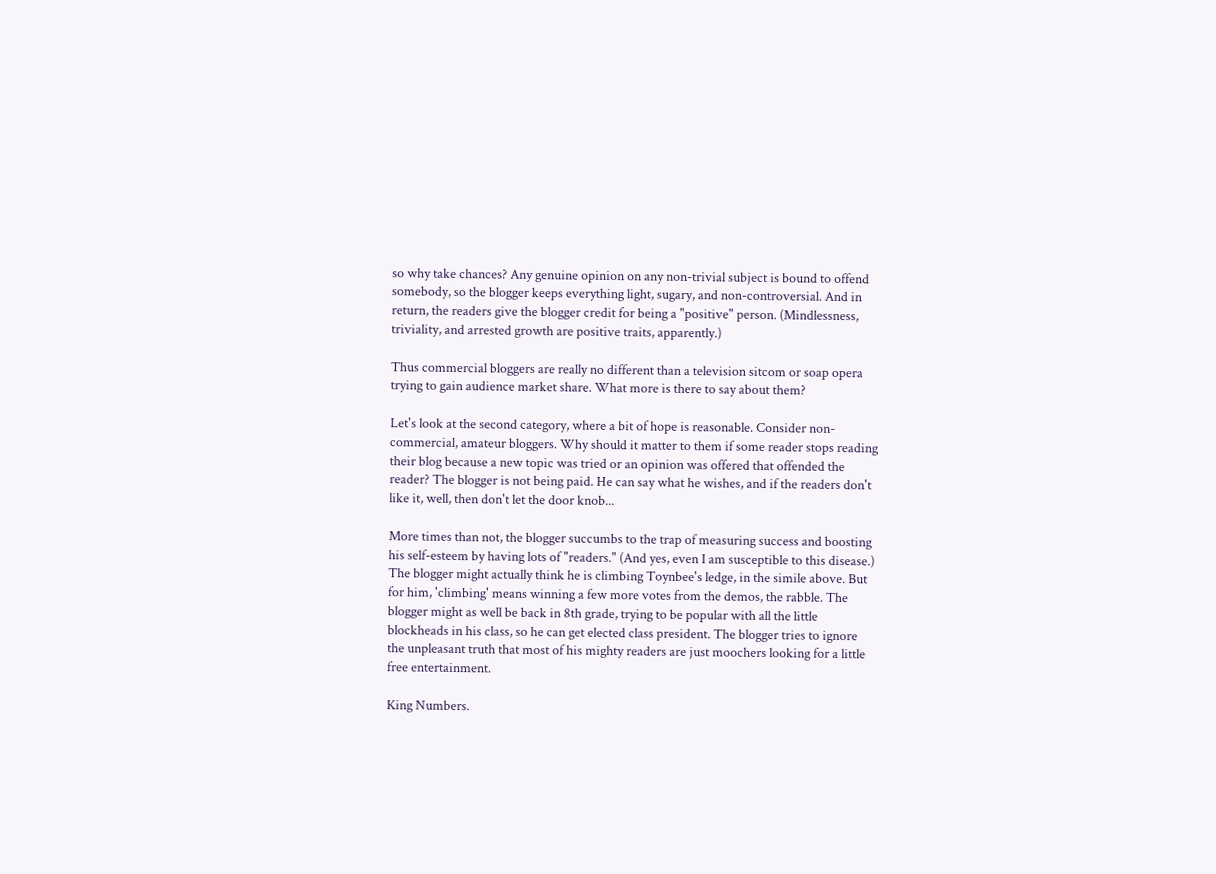so why take chances? Any genuine opinion on any non-trivial subject is bound to offend somebody, so the blogger keeps everything light, sugary, and non-controversial. And in return, the readers give the blogger credit for being a "positive" person. (Mindlessness, triviality, and arrested growth are positive traits, apparently.)

Thus commercial bloggers are really no different than a television sitcom or soap opera trying to gain audience market share. What more is there to say about them?

Let's look at the second category, where a bit of hope is reasonable. Consider non-commercial, amateur bloggers. Why should it matter to them if some reader stops reading their blog because a new topic was tried or an opinion was offered that offended the reader? The blogger is not being paid. He can say what he wishes, and if the readers don't like it, well, then don't let the door knob...

More times than not, the blogger succumbs to the trap of measuring success and boosting his self-esteem by having lots of "readers." (And yes, even I am susceptible to this disease.) The blogger might actually think he is climbing Toynbee's ledge, in the simile above. But for him, 'climbing' means winning a few more votes from the demos, the rabble. The blogger might as well be back in 8th grade, trying to be popular with all the little blockheads in his class, so he can get elected class president. The blogger tries to ignore the unpleasant truth that most of his mighty readers are just moochers looking for a little free entertainment.

King Numbers.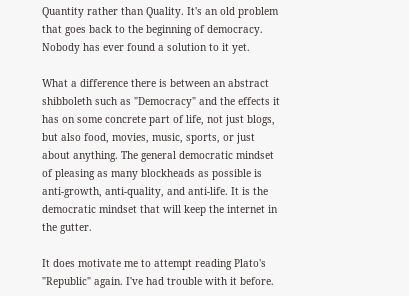Quantity rather than Quality. It's an old problem that goes back to the beginning of democracy. Nobody has ever found a solution to it yet.

What a difference there is between an abstract shibboleth such as "Democracy" and the effects it has on some concrete part of life, not just blogs, but also food, movies, music, sports, or just about anything. The general democratic mindset of pleasing as many blockheads as possible is anti-growth, anti-quality, and anti-life. It is the democratic mindset that will keep the internet in the gutter.

It does motivate me to attempt reading Plato's "Republic" again. I've had trouble with it before.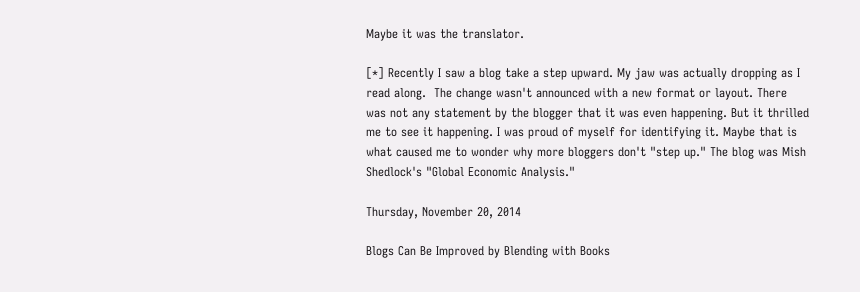Maybe it was the translator.

[*] Recently I saw a blog take a step upward. My jaw was actually dropping as I read along.  The change wasn't announced with a new format or layout. There was not any statement by the blogger that it was even happening. But it thrilled me to see it happening. I was proud of myself for identifying it. Maybe that is what caused me to wonder why more bloggers don't "step up." The blog was Mish Shedlock's "Global Economic Analysis."

Thursday, November 20, 2014

Blogs Can Be Improved by Blending with Books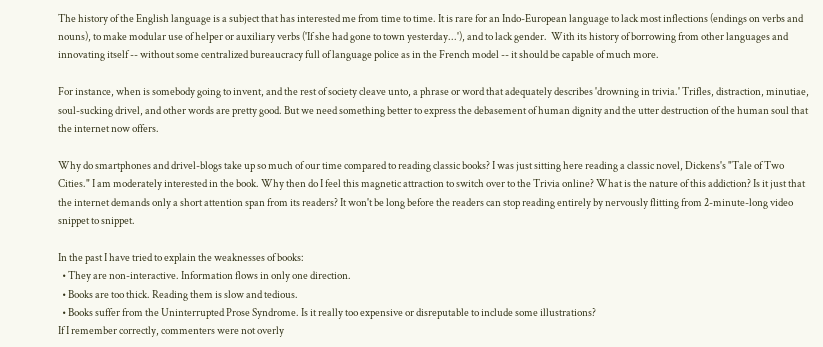The history of the English language is a subject that has interested me from time to time. It is rare for an Indo-European language to lack most inflections (endings on verbs and nouns), to make modular use of helper or auxiliary verbs ('If she had gone to town yesterday...'), and to lack gender.  With its history of borrowing from other languages and innovating itself -- without some centralized bureaucracy full of language police as in the French model -- it should be capable of much more.

For instance, when is somebody going to invent, and the rest of society cleave unto, a phrase or word that adequately describes 'drowning in trivia.' Trifles, distraction, minutiae, soul-sucking drivel, and other words are pretty good. But we need something better to express the debasement of human dignity and the utter destruction of the human soul that the internet now offers.

Why do smartphones and drivel-blogs take up so much of our time compared to reading classic books? I was just sitting here reading a classic novel, Dickens's "Tale of Two Cities." I am moderately interested in the book. Why then do I feel this magnetic attraction to switch over to the Trivia online? What is the nature of this addiction? Is it just that the internet demands only a short attention span from its readers? It won't be long before the readers can stop reading entirely by nervously flitting from 2-minute-long video snippet to snippet.

In the past I have tried to explain the weaknesses of books:
  • They are non-interactive. Information flows in only one direction.
  • Books are too thick. Reading them is slow and tedious.
  • Books suffer from the Uninterrupted Prose Syndrome. Is it really too expensive or disreputable to include some illustrations?
If I remember correctly, commenters were not overly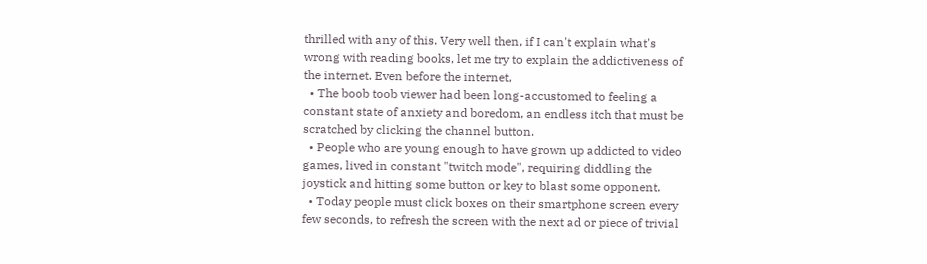thrilled with any of this. Very well then, if I can't explain what's wrong with reading books, let me try to explain the addictiveness of the internet. Even before the internet,
  • The boob toob viewer had been long-accustomed to feeling a constant state of anxiety and boredom, an endless itch that must be scratched by clicking the channel button.
  • People who are young enough to have grown up addicted to video games, lived in constant "twitch mode", requiring diddling the joystick and hitting some button or key to blast some opponent.
  • Today people must click boxes on their smartphone screen every few seconds, to refresh the screen with the next ad or piece of trivial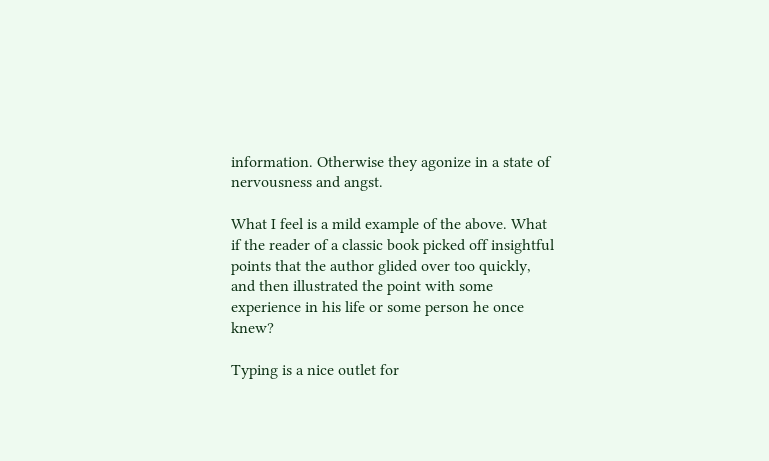information. Otherwise they agonize in a state of nervousness and angst.

What I feel is a mild example of the above. What if the reader of a classic book picked off insightful points that the author glided over too quickly, and then illustrated the point with some experience in his life or some person he once knew?

Typing is a nice outlet for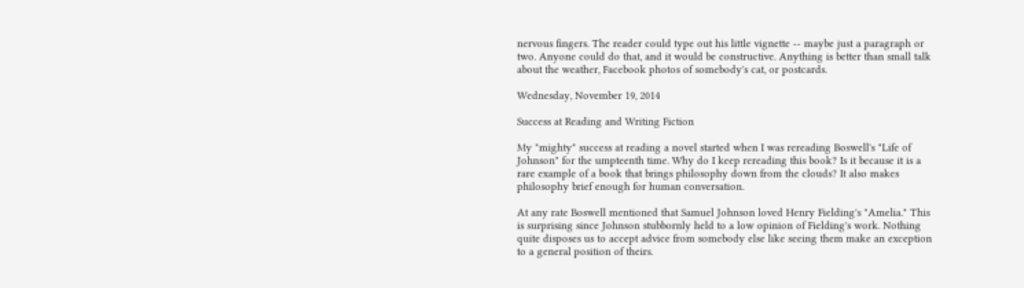nervous fingers. The reader could type out his little vignette -- maybe just a paragraph or two. Anyone could do that, and it would be constructive. Anything is better than small talk about the weather, Facebook photos of somebody's cat, or postcards.

Wednesday, November 19, 2014

Success at Reading and Writing Fiction

My "mighty" success at reading a novel started when I was rereading Boswell's "Life of Johnson" for the umpteenth time. Why do I keep rereading this book? Is it because it is a rare example of a book that brings philosophy down from the clouds? It also makes philosophy brief enough for human conversation.

At any rate Boswell mentioned that Samuel Johnson loved Henry Fielding's "Amelia." This is surprising since Johnson stubbornly held to a low opinion of Fielding's work. Nothing quite disposes us to accept advice from somebody else like seeing them make an exception to a general position of theirs.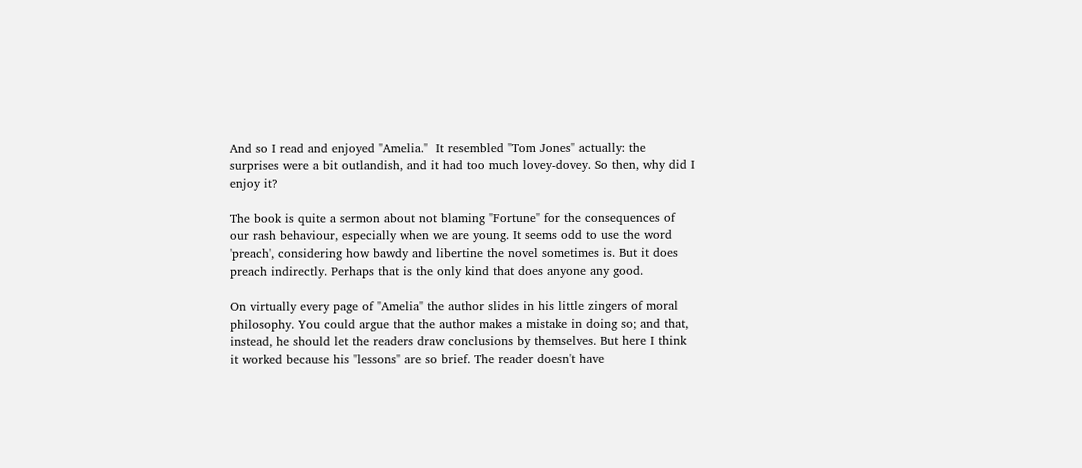And so I read and enjoyed "Amelia."  It resembled "Tom Jones" actually: the surprises were a bit outlandish, and it had too much lovey-dovey. So then, why did I enjoy it?

The book is quite a sermon about not blaming "Fortune" for the consequences of our rash behaviour, especially when we are young. It seems odd to use the word 'preach', considering how bawdy and libertine the novel sometimes is. But it does preach indirectly. Perhaps that is the only kind that does anyone any good.

On virtually every page of "Amelia" the author slides in his little zingers of moral philosophy. You could argue that the author makes a mistake in doing so; and that, instead, he should let the readers draw conclusions by themselves. But here I think it worked because his "lessons" are so brief. The reader doesn't have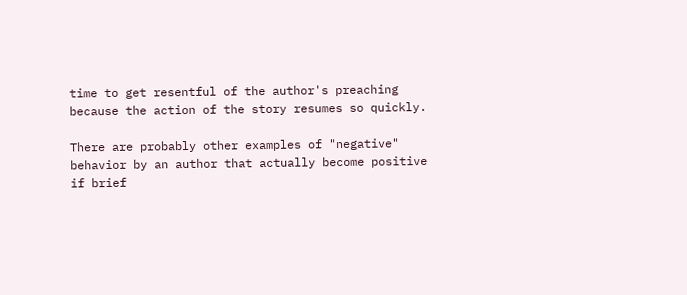time to get resentful of the author's preaching because the action of the story resumes so quickly.

There are probably other examples of "negative" behavior by an author that actually become positive if brief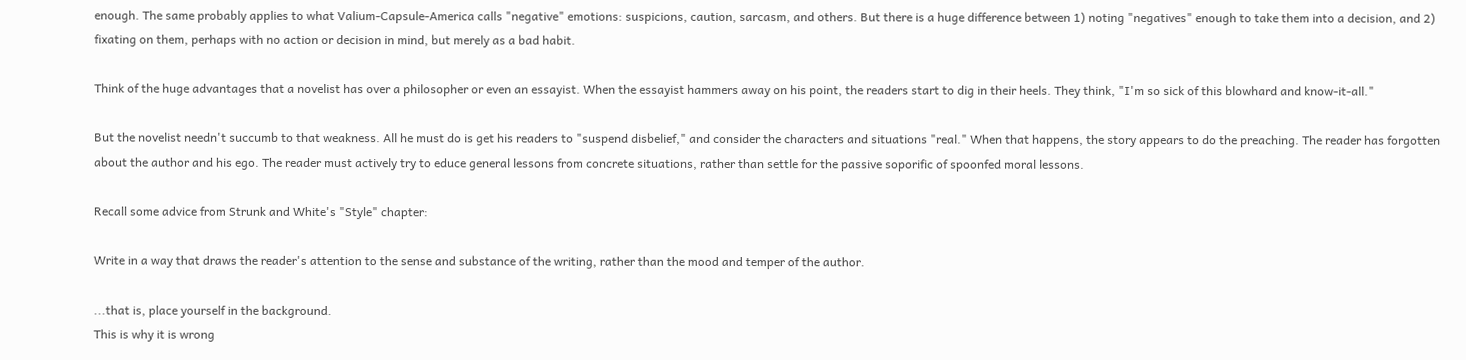enough. The same probably applies to what Valium-Capsule-America calls "negative" emotions: suspicions, caution, sarcasm, and others. But there is a huge difference between 1) noting "negatives" enough to take them into a decision, and 2) fixating on them, perhaps with no action or decision in mind, but merely as a bad habit.

Think of the huge advantages that a novelist has over a philosopher or even an essayist. When the essayist hammers away on his point, the readers start to dig in their heels. They think, "I'm so sick of this blowhard and know-it-all."

But the novelist needn't succumb to that weakness. All he must do is get his readers to "suspend disbelief," and consider the characters and situations "real." When that happens, the story appears to do the preaching. The reader has forgotten about the author and his ego. The reader must actively try to educe general lessons from concrete situations, rather than settle for the passive soporific of spoonfed moral lessons.

Recall some advice from Strunk and White's "Style" chapter:

Write in a way that draws the reader's attention to the sense and substance of the writing, rather than the mood and temper of the author.

...that is, place yourself in the background.
This is why it is wrong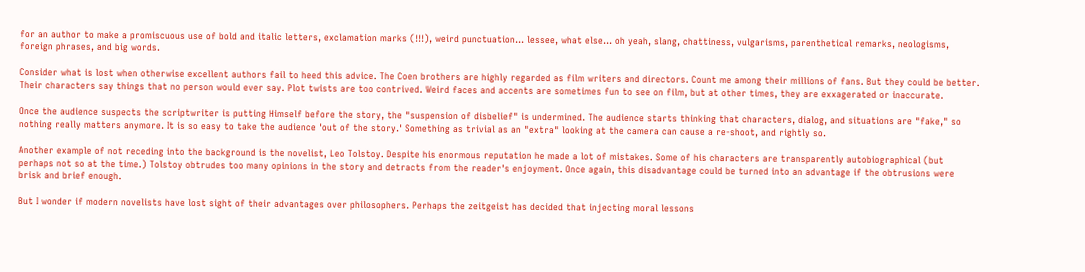for an author to make a promiscuous use of bold and italic letters, exclamation marks (!!!), weird punctuation... lessee, what else... oh yeah, slang, chattiness, vulgarisms, parenthetical remarks, neologisms, foreign phrases, and big words.

Consider what is lost when otherwise excellent authors fail to heed this advice. The Coen brothers are highly regarded as film writers and directors. Count me among their millions of fans. But they could be better. Their characters say things that no person would ever say. Plot twists are too contrived. Weird faces and accents are sometimes fun to see on film, but at other times, they are exxagerated or inaccurate.

Once the audience suspects the scriptwriter is putting Himself before the story, the "suspension of disbelief" is undermined. The audience starts thinking that characters, dialog, and situations are "fake," so nothing really matters anymore. It is so easy to take the audience 'out of the story.' Something as trivial as an "extra" looking at the camera can cause a re-shoot, and rightly so.

Another example of not receding into the background is the novelist, Leo Tolstoy. Despite his enormous reputation he made a lot of mistakes. Some of his characters are transparently autobiographical (but perhaps not so at the time.) Tolstoy obtrudes too many opinions in the story and detracts from the reader's enjoyment. Once again, this disadvantage could be turned into an advantage if the obtrusions were brisk and brief enough.

But I wonder if modern novelists have lost sight of their advantages over philosophers. Perhaps the zeitgeist has decided that injecting moral lessons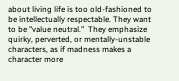about living life is too old-fashioned to be intellectually respectable. They want to be "value neutral."  They emphasize quirky, perverted, or mentally-unstable characters, as if madness makes a character more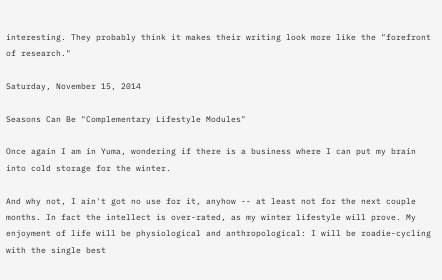interesting. They probably think it makes their writing look more like the "forefront of research."

Saturday, November 15, 2014

Seasons Can Be "Complementary Lifestyle Modules"

Once again I am in Yuma, wondering if there is a business where I can put my brain into cold storage for the winter.

And why not, I ain't got no use for it, anyhow -- at least not for the next couple months. In fact the intellect is over-rated, as my winter lifestyle will prove. My enjoyment of life will be physiological and anthropological: I will be roadie-cycling with the single best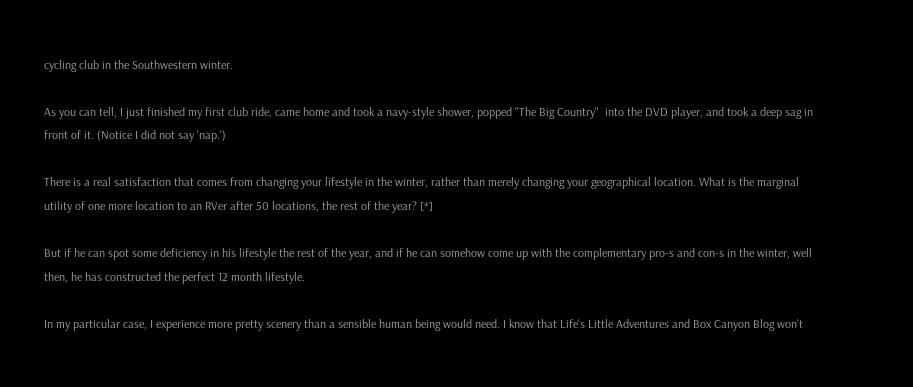cycling club in the Southwestern winter.

As you can tell, I just finished my first club ride, came home and took a navy-style shower, popped "The Big Country"  into the DVD player, and took a deep sag in front of it. (Notice I did not say 'nap.')

There is a real satisfaction that comes from changing your lifestyle in the winter, rather than merely changing your geographical location. What is the marginal utility of one more location to an RVer after 50 locations, the rest of the year? [*]

But if he can spot some deficiency in his lifestyle the rest of the year, and if he can somehow come up with the complementary pro-s and con-s in the winter, well then, he has constructed the perfect 12 month lifestyle.

In my particular case, I experience more pretty scenery than a sensible human being would need. I know that Life's Little Adventures and Box Canyon Blog won't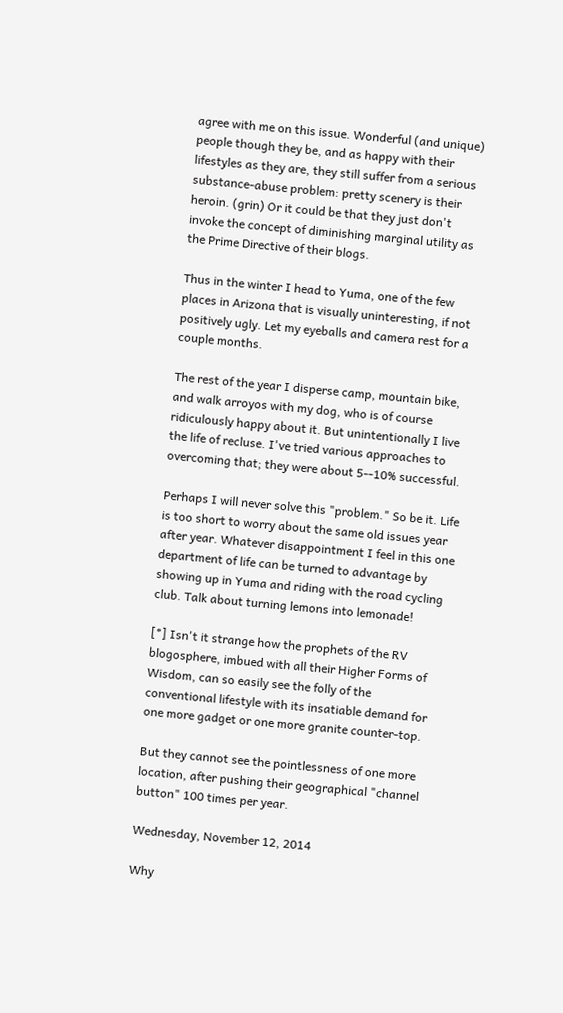agree with me on this issue. Wonderful (and unique) people though they be, and as happy with their lifestyles as they are, they still suffer from a serious substance-abuse problem: pretty scenery is their heroin. (grin) Or it could be that they just don't invoke the concept of diminishing marginal utility as the Prime Directive of their blogs.

Thus in the winter I head to Yuma, one of the few places in Arizona that is visually uninteresting, if not positively ugly. Let my eyeballs and camera rest for a couple months.

The rest of the year I disperse camp, mountain bike, and walk arroyos with my dog, who is of course ridiculously happy about it. But unintentionally I live the life of recluse. I've tried various approaches to overcoming that; they were about 5--10% successful.

Perhaps I will never solve this "problem." So be it. Life is too short to worry about the same old issues year after year. Whatever disappointment I feel in this one department of life can be turned to advantage by showing up in Yuma and riding with the road cycling club. Talk about turning lemons into lemonade!

[*] Isn't it strange how the prophets of the RV blogosphere, imbued with all their Higher Forms of Wisdom, can so easily see the folly of the conventional lifestyle with its insatiable demand for one more gadget or one more granite counter-top.

But they cannot see the pointlessness of one more location, after pushing their geographical "channel button" 100 times per year.

Wednesday, November 12, 2014

Why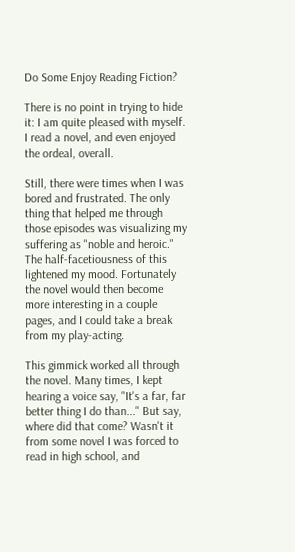Do Some Enjoy Reading Fiction?

There is no point in trying to hide it: I am quite pleased with myself. I read a novel, and even enjoyed the ordeal, overall.

Still, there were times when I was bored and frustrated. The only thing that helped me through those episodes was visualizing my suffering as "noble and heroic." The half-facetiousness of this lightened my mood. Fortunately the novel would then become more interesting in a couple pages, and I could take a break from my play-acting.

This gimmick worked all through the novel. Many times, I kept hearing a voice say, "It's a far, far better thing I do than..." But say, where did that come? Wasn't it from some novel I was forced to read in high school, and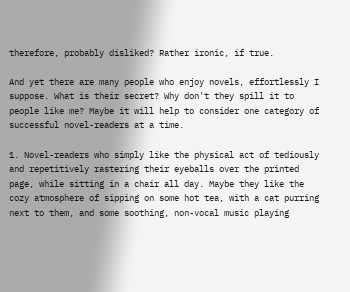therefore, probably disliked? Rather ironic, if true.

And yet there are many people who enjoy novels, effortlessly I suppose. What is their secret? Why don't they spill it to people like me? Maybe it will help to consider one category of successful novel-readers at a time.

1. Novel-readers who simply like the physical act of tediously and repetitively rastering their eyeballs over the printed page, while sitting in a chair all day. Maybe they like the cozy atmosphere of sipping on some hot tea, with a cat purring next to them, and some soothing, non-vocal music playing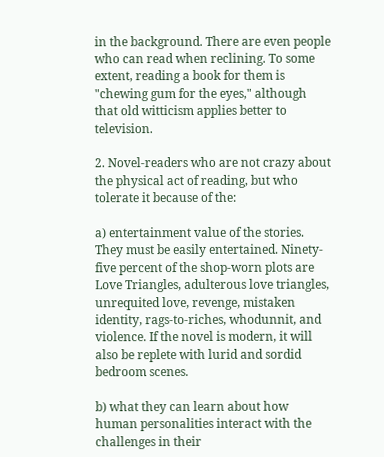in the background. There are even people who can read when reclining. To some extent, reading a book for them is "chewing gum for the eyes," although that old witticism applies better to television.

2. Novel-readers who are not crazy about the physical act of reading, but who tolerate it because of the:

a) entertainment value of the stories. They must be easily entertained. Ninety-five percent of the shop-worn plots are Love Triangles, adulterous love triangles, unrequited love, revenge, mistaken identity, rags-to-riches, whodunnit, and violence. If the novel is modern, it will also be replete with lurid and sordid bedroom scenes.

b) what they can learn about how human personalities interact with the challenges in their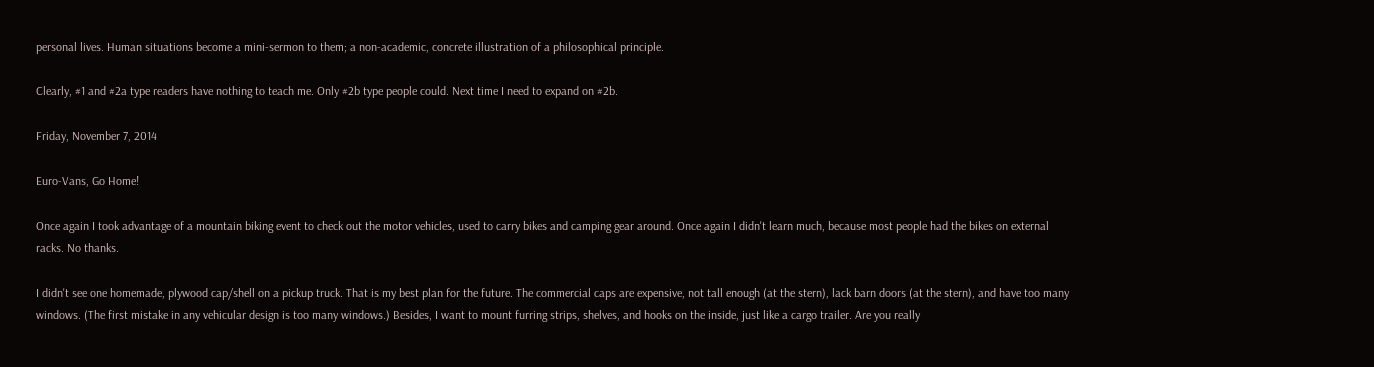personal lives. Human situations become a mini-sermon to them; a non-academic, concrete illustration of a philosophical principle.

Clearly, #1 and #2a type readers have nothing to teach me. Only #2b type people could. Next time I need to expand on #2b.

Friday, November 7, 2014

Euro-Vans, Go Home!

Once again I took advantage of a mountain biking event to check out the motor vehicles, used to carry bikes and camping gear around. Once again I didn't learn much, because most people had the bikes on external racks. No thanks.

I didn't see one homemade, plywood cap/shell on a pickup truck. That is my best plan for the future. The commercial caps are expensive, not tall enough (at the stern), lack barn doors (at the stern), and have too many windows. (The first mistake in any vehicular design is too many windows.) Besides, I want to mount furring strips, shelves, and hooks on the inside, just like a cargo trailer. Are you really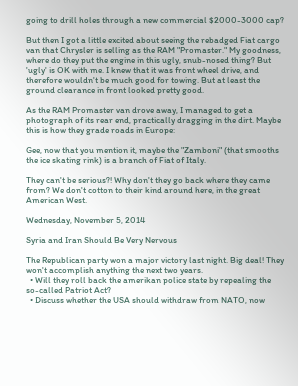going to drill holes through a new commercial $2000-3000 cap?

But then I got a little excited about seeing the rebadged Fiat cargo van that Chrysler is selling as the RAM "Promaster." My goodness, where do they put the engine in this ugly, snub-nosed thing? But 'ugly' is OK with me. I knew that it was front wheel drive, and therefore wouldn't be much good for towing. But at least the ground clearance in front looked pretty good.

As the RAM Promaster van drove away, I managed to get a photograph of its rear end, practically dragging in the dirt. Maybe this is how they grade roads in Europe:

Gee, now that you mention it, maybe the "Zamboni" (that smooths the ice skating rink) is a branch of Fiat of Italy.

They can't be serious?! Why don't they go back where they came from? We don't cotton to their kind around here, in the great American West.

Wednesday, November 5, 2014

Syria and Iran Should Be Very Nervous

The Republican party won a major victory last night. Big deal! They won't accomplish anything the next two years.
  • Will they roll back the amerikan police state by repealing the so-called Patriot Act?
  • Discuss whether the USA should withdraw from NATO, now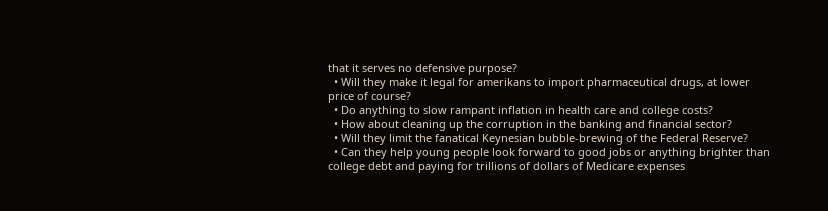that it serves no defensive purpose?
  • Will they make it legal for amerikans to import pharmaceutical drugs, at lower price of course?
  • Do anything to slow rampant inflation in health care and college costs?
  • How about cleaning up the corruption in the banking and financial sector?
  • Will they limit the fanatical Keynesian bubble-brewing of the Federal Reserve?
  • Can they help young people look forward to good jobs or anything brighter than college debt and paying for trillions of dollars of Medicare expenses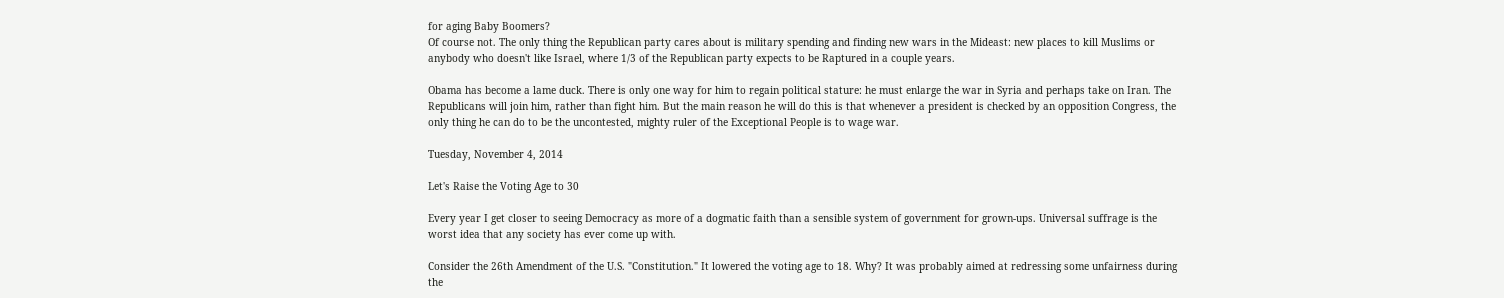for aging Baby Boomers?
Of course not. The only thing the Republican party cares about is military spending and finding new wars in the Mideast: new places to kill Muslims or anybody who doesn't like Israel, where 1/3 of the Republican party expects to be Raptured in a couple years.

Obama has become a lame duck. There is only one way for him to regain political stature: he must enlarge the war in Syria and perhaps take on Iran. The Republicans will join him, rather than fight him. But the main reason he will do this is that whenever a president is checked by an opposition Congress, the only thing he can do to be the uncontested, mighty ruler of the Exceptional People is to wage war.

Tuesday, November 4, 2014

Let's Raise the Voting Age to 30

Every year I get closer to seeing Democracy as more of a dogmatic faith than a sensible system of government for grown-ups. Universal suffrage is the worst idea that any society has ever come up with.

Consider the 26th Amendment of the U.S. "Constitution." It lowered the voting age to 18. Why? It was probably aimed at redressing some unfairness during the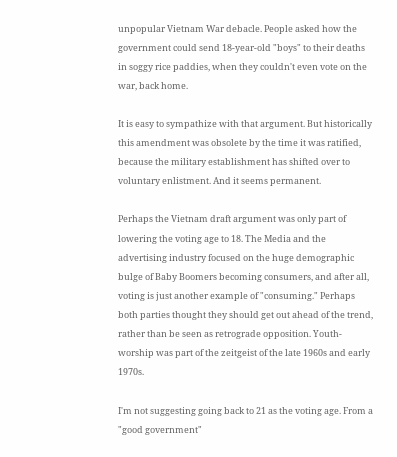unpopular Vietnam War debacle. People asked how the government could send 18-year-old "boys" to their deaths in soggy rice paddies, when they couldn't even vote on the war, back home.

It is easy to sympathize with that argument. But historically this amendment was obsolete by the time it was ratified, because the military establishment has shifted over to voluntary enlistment. And it seems permanent.

Perhaps the Vietnam draft argument was only part of lowering the voting age to 18. The Media and the advertising industry focused on the huge demographic bulge of Baby Boomers becoming consumers, and after all, voting is just another example of "consuming." Perhaps both parties thought they should get out ahead of the trend, rather than be seen as retrograde opposition. Youth-worship was part of the zeitgeist of the late 1960s and early 1970s.

I'm not suggesting going back to 21 as the voting age. From a "good government"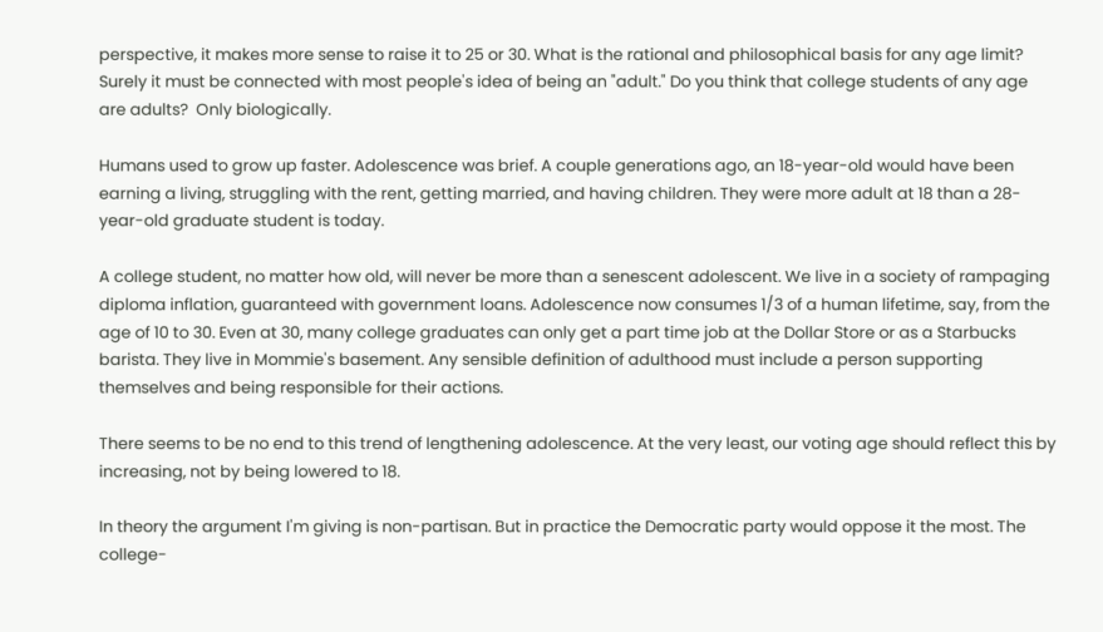perspective, it makes more sense to raise it to 25 or 30. What is the rational and philosophical basis for any age limit? Surely it must be connected with most people's idea of being an "adult." Do you think that college students of any age are adults?  Only biologically.

Humans used to grow up faster. Adolescence was brief. A couple generations ago, an 18-year-old would have been earning a living, struggling with the rent, getting married, and having children. They were more adult at 18 than a 28-year-old graduate student is today.

A college student, no matter how old, will never be more than a senescent adolescent. We live in a society of rampaging diploma inflation, guaranteed with government loans. Adolescence now consumes 1/3 of a human lifetime, say, from the age of 10 to 30. Even at 30, many college graduates can only get a part time job at the Dollar Store or as a Starbucks barista. They live in Mommie's basement. Any sensible definition of adulthood must include a person supporting themselves and being responsible for their actions.

There seems to be no end to this trend of lengthening adolescence. At the very least, our voting age should reflect this by increasing, not by being lowered to 18.

In theory the argument I'm giving is non-partisan. But in practice the Democratic party would oppose it the most. The college-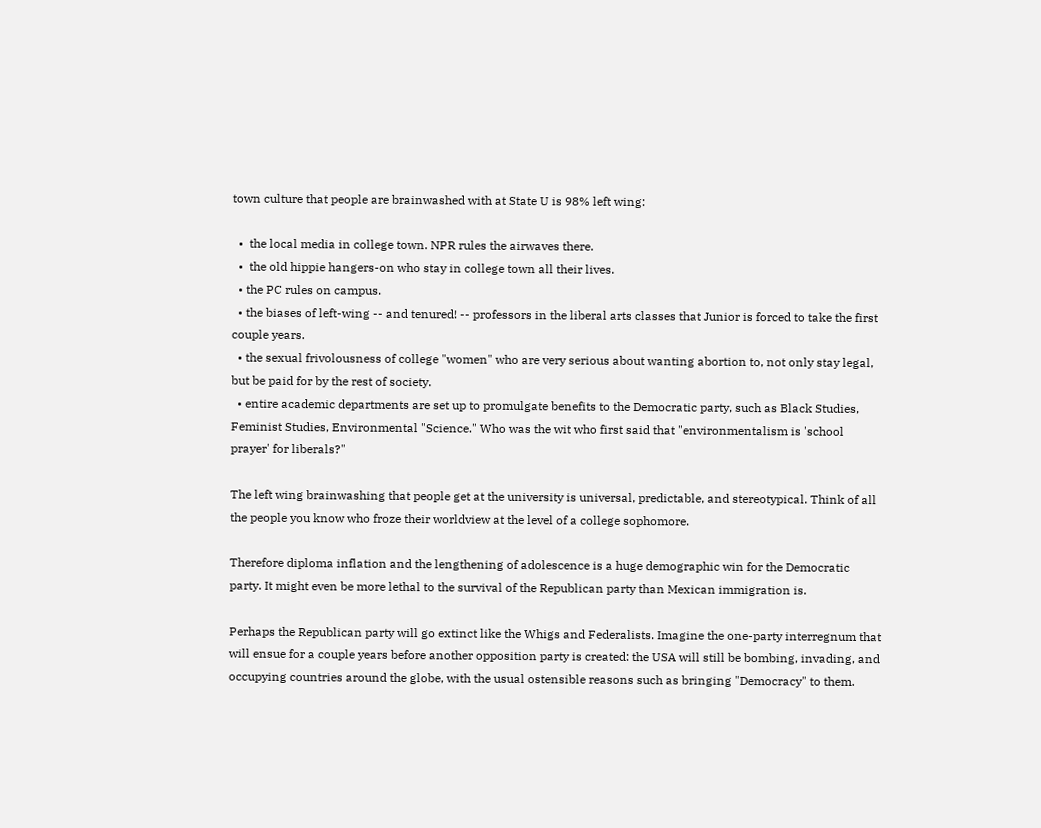town culture that people are brainwashed with at State U is 98% left wing:

  •  the local media in college town. NPR rules the airwaves there.
  •  the old hippie hangers-on who stay in college town all their lives.
  • the PC rules on campus.
  • the biases of left-wing -- and tenured! -- professors in the liberal arts classes that Junior is forced to take the first couple years.
  • the sexual frivolousness of college "women" who are very serious about wanting abortion to, not only stay legal, but be paid for by the rest of society.
  • entire academic departments are set up to promulgate benefits to the Democratic party, such as Black Studies, Feminist Studies, Environmental "Science." Who was the wit who first said that "environmentalism is 'school prayer' for liberals?"

The left wing brainwashing that people get at the university is universal, predictable, and stereotypical. Think of all the people you know who froze their worldview at the level of a college sophomore.

Therefore diploma inflation and the lengthening of adolescence is a huge demographic win for the Democratic party. It might even be more lethal to the survival of the Republican party than Mexican immigration is.

Perhaps the Republican party will go extinct like the Whigs and Federalists. Imagine the one-party interregnum that will ensue for a couple years before another opposition party is created: the USA will still be bombing, invading, and occupying countries around the globe, with the usual ostensible reasons such as bringing "Democracy" to them.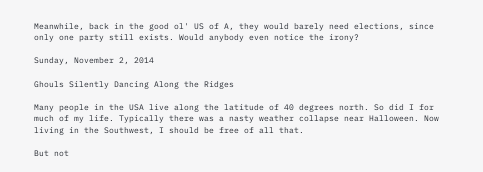Meanwhile, back in the good ol' US of A, they would barely need elections, since only one party still exists. Would anybody even notice the irony?

Sunday, November 2, 2014

Ghouls Silently Dancing Along the Ridges

Many people in the USA live along the latitude of 40 degrees north. So did I for much of my life. Typically there was a nasty weather collapse near Halloween. Now living in the Southwest, I should be free of all that.

But not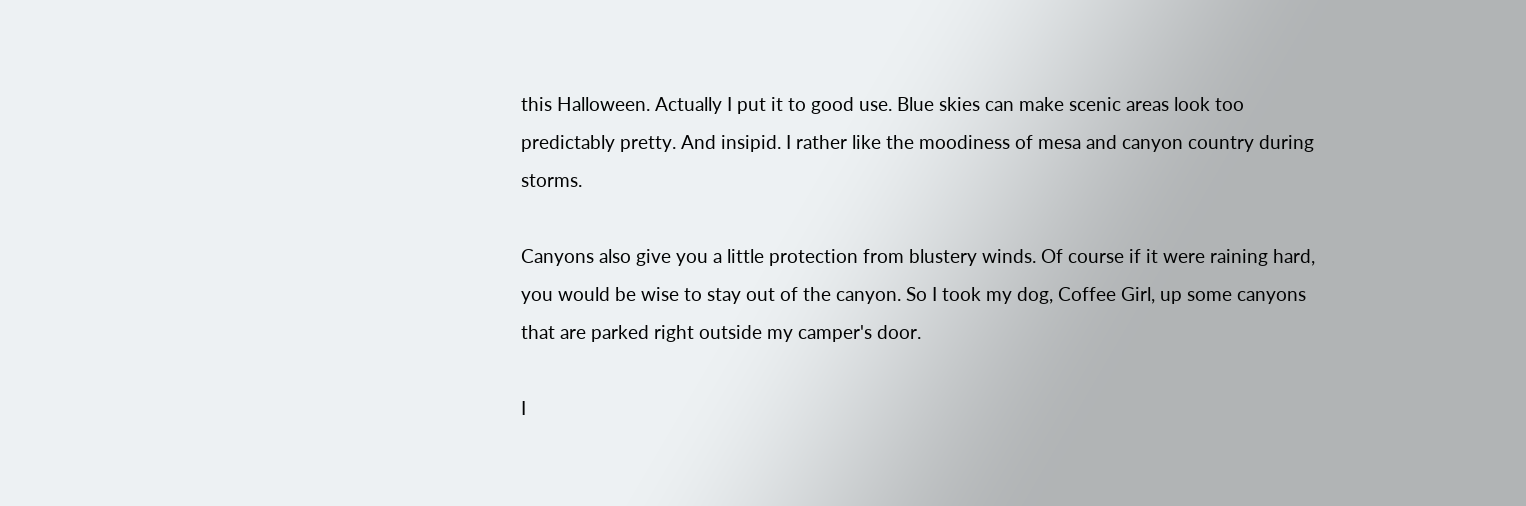this Halloween. Actually I put it to good use. Blue skies can make scenic areas look too predictably pretty. And insipid. I rather like the moodiness of mesa and canyon country during storms.

Canyons also give you a little protection from blustery winds. Of course if it were raining hard, you would be wise to stay out of the canyon. So I took my dog, Coffee Girl, up some canyons that are parked right outside my camper's door.

I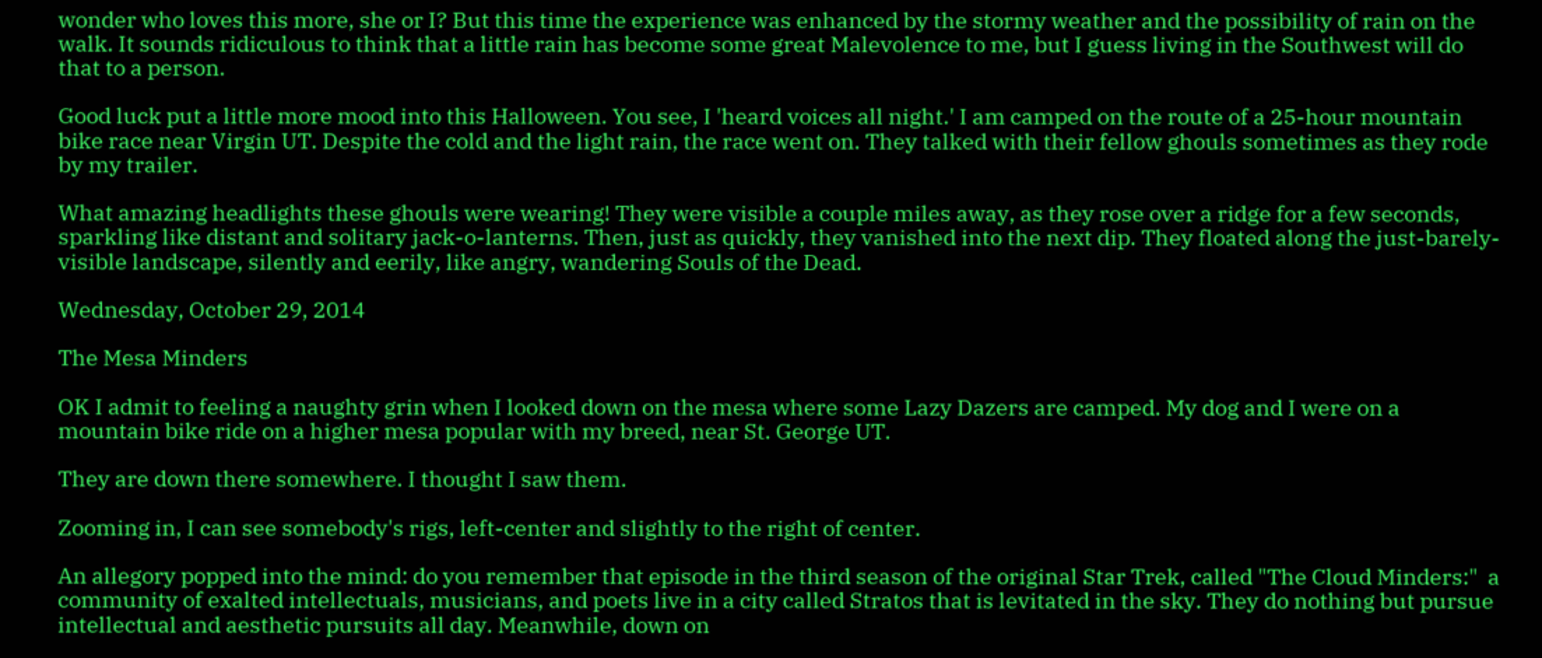wonder who loves this more, she or I? But this time the experience was enhanced by the stormy weather and the possibility of rain on the walk. It sounds ridiculous to think that a little rain has become some great Malevolence to me, but I guess living in the Southwest will do that to a person.

Good luck put a little more mood into this Halloween. You see, I 'heard voices all night.' I am camped on the route of a 25-hour mountain bike race near Virgin UT. Despite the cold and the light rain, the race went on. They talked with their fellow ghouls sometimes as they rode by my trailer.

What amazing headlights these ghouls were wearing! They were visible a couple miles away, as they rose over a ridge for a few seconds, sparkling like distant and solitary jack-o-lanterns. Then, just as quickly, they vanished into the next dip. They floated along the just-barely-visible landscape, silently and eerily, like angry, wandering Souls of the Dead.

Wednesday, October 29, 2014

The Mesa Minders

OK I admit to feeling a naughty grin when I looked down on the mesa where some Lazy Dazers are camped. My dog and I were on a mountain bike ride on a higher mesa popular with my breed, near St. George UT.

They are down there somewhere. I thought I saw them.

Zooming in, I can see somebody's rigs, left-center and slightly to the right of center.

An allegory popped into the mind: do you remember that episode in the third season of the original Star Trek, called "The Cloud Minders:"  a community of exalted intellectuals, musicians, and poets live in a city called Stratos that is levitated in the sky. They do nothing but pursue intellectual and aesthetic pursuits all day. Meanwhile, down on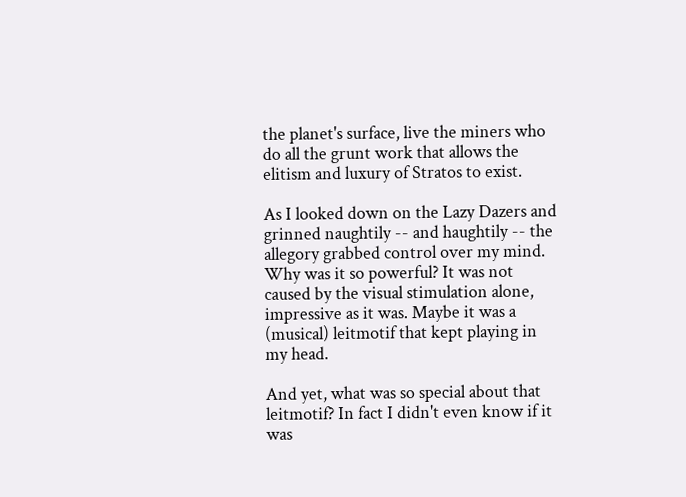the planet's surface, live the miners who do all the grunt work that allows the elitism and luxury of Stratos to exist.

As I looked down on the Lazy Dazers and grinned naughtily -- and haughtily -- the allegory grabbed control over my mind. Why was it so powerful? It was not caused by the visual stimulation alone, impressive as it was. Maybe it was a (musical) leitmotif that kept playing in my head.

And yet, what was so special about that leitmotif? In fact I didn't even know if it was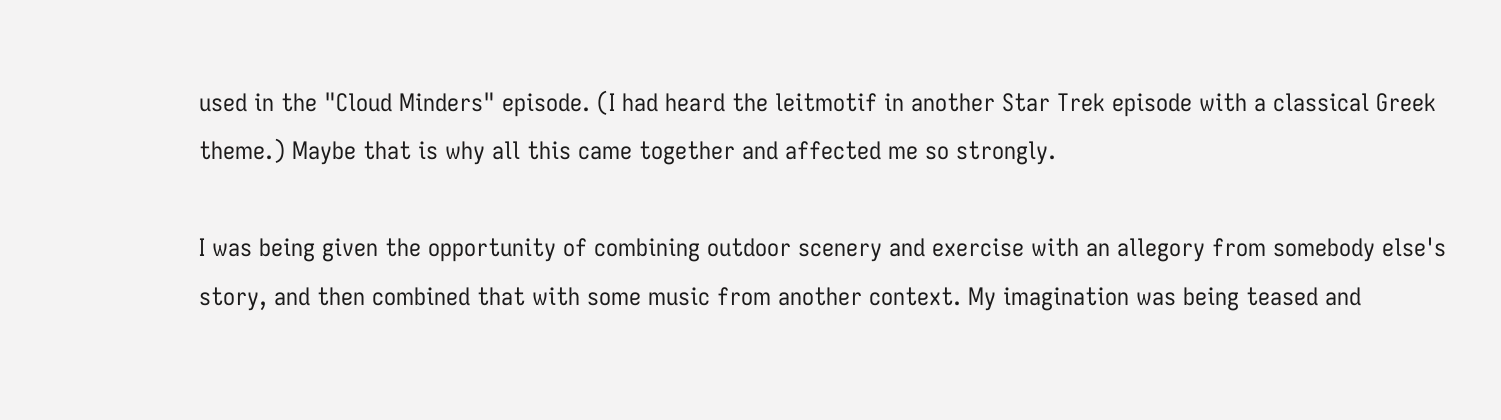used in the "Cloud Minders" episode. (I had heard the leitmotif in another Star Trek episode with a classical Greek theme.) Maybe that is why all this came together and affected me so strongly.

I was being given the opportunity of combining outdoor scenery and exercise with an allegory from somebody else's story, and then combined that with some music from another context. My imagination was being teased and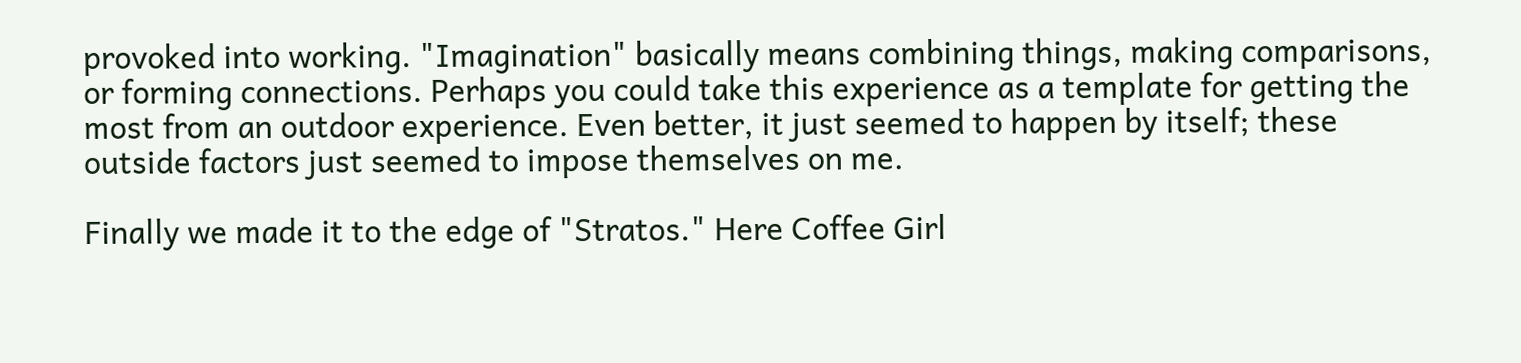provoked into working. "Imagination" basically means combining things, making comparisons, or forming connections. Perhaps you could take this experience as a template for getting the most from an outdoor experience. Even better, it just seemed to happen by itself; these outside factors just seemed to impose themselves on me.

Finally we made it to the edge of "Stratos." Here Coffee Girl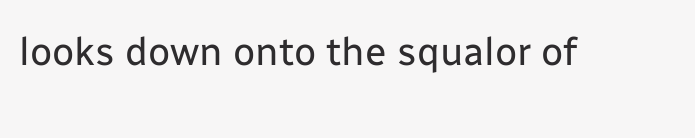looks down onto the squalor of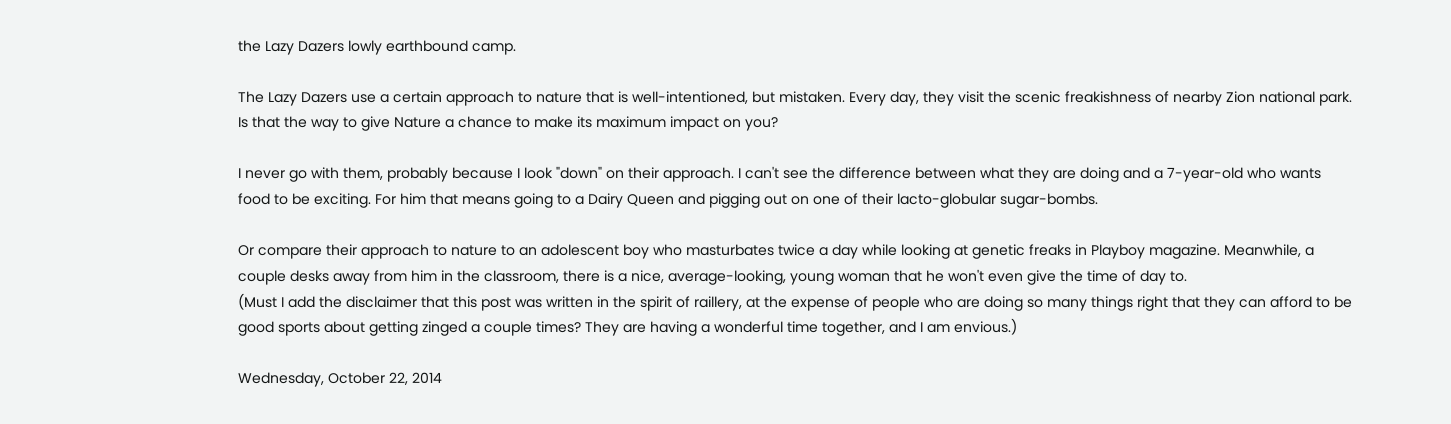the Lazy Dazers lowly earthbound camp.

The Lazy Dazers use a certain approach to nature that is well-intentioned, but mistaken. Every day, they visit the scenic freakishness of nearby Zion national park. Is that the way to give Nature a chance to make its maximum impact on you?

I never go with them, probably because I look "down" on their approach. I can't see the difference between what they are doing and a 7-year-old who wants food to be exciting. For him that means going to a Dairy Queen and pigging out on one of their lacto-globular sugar-bombs.

Or compare their approach to nature to an adolescent boy who masturbates twice a day while looking at genetic freaks in Playboy magazine. Meanwhile, a couple desks away from him in the classroom, there is a nice, average-looking, young woman that he won't even give the time of day to.
(Must I add the disclaimer that this post was written in the spirit of raillery, at the expense of people who are doing so many things right that they can afford to be good sports about getting zinged a couple times? They are having a wonderful time together, and I am envious.)

Wednesday, October 22, 2014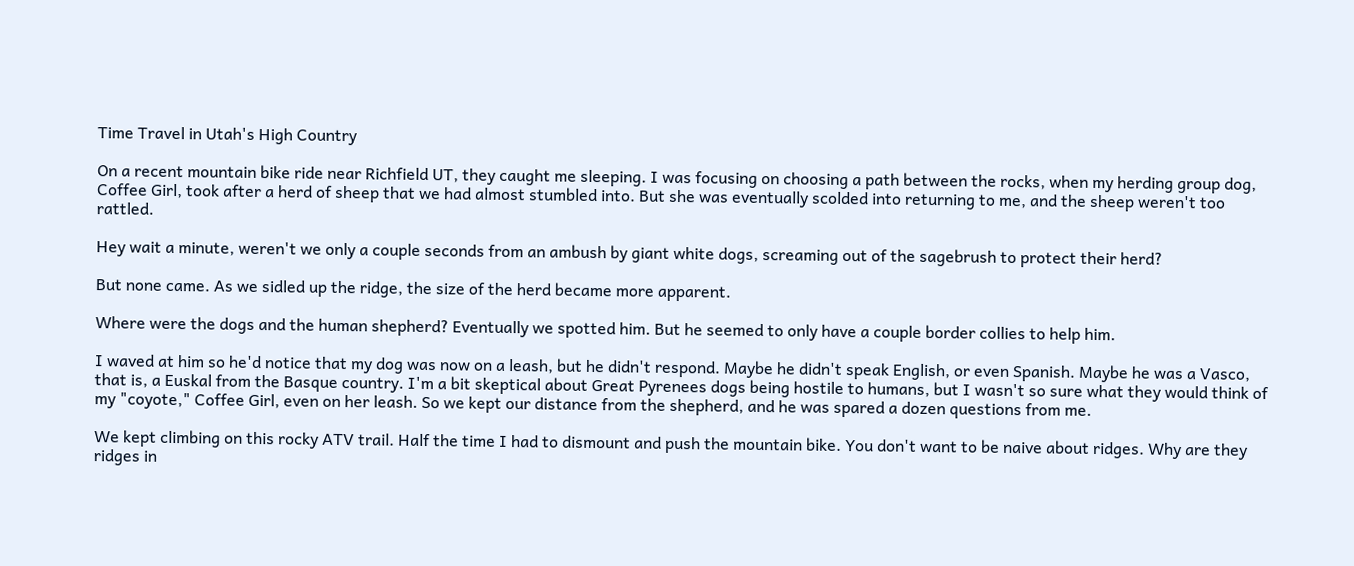Time Travel in Utah's High Country

On a recent mountain bike ride near Richfield UT, they caught me sleeping. I was focusing on choosing a path between the rocks, when my herding group dog, Coffee Girl, took after a herd of sheep that we had almost stumbled into. But she was eventually scolded into returning to me, and the sheep weren't too rattled.

Hey wait a minute, weren't we only a couple seconds from an ambush by giant white dogs, screaming out of the sagebrush to protect their herd?

But none came. As we sidled up the ridge, the size of the herd became more apparent.

Where were the dogs and the human shepherd? Eventually we spotted him. But he seemed to only have a couple border collies to help him.

I waved at him so he'd notice that my dog was now on a leash, but he didn't respond. Maybe he didn't speak English, or even Spanish. Maybe he was a Vasco, that is, a Euskal from the Basque country. I'm a bit skeptical about Great Pyrenees dogs being hostile to humans, but I wasn't so sure what they would think of my "coyote," Coffee Girl, even on her leash. So we kept our distance from the shepherd, and he was spared a dozen questions from me.

We kept climbing on this rocky ATV trail. Half the time I had to dismount and push the mountain bike. You don't want to be naive about ridges. Why are they ridges in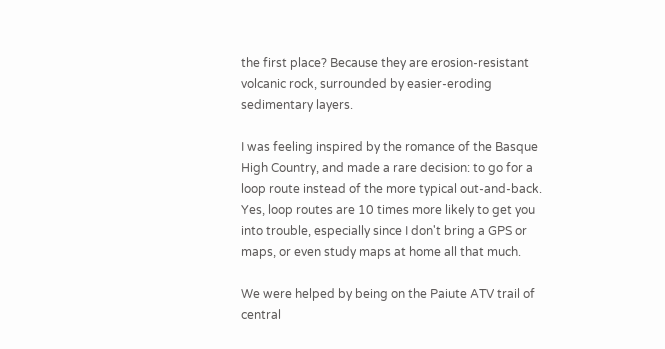the first place? Because they are erosion-resistant volcanic rock, surrounded by easier-eroding sedimentary layers.

I was feeling inspired by the romance of the Basque High Country, and made a rare decision: to go for a loop route instead of the more typical out-and-back. Yes, loop routes are 10 times more likely to get you into trouble, especially since I don't bring a GPS or maps, or even study maps at home all that much.

We were helped by being on the Paiute ATV trail of central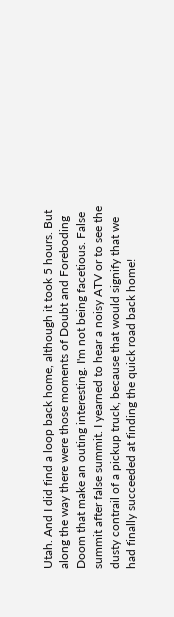Utah. And I did find a loop back home, although it took 5 hours. But along the way there were those moments of Doubt and Foreboding Doom that make an outing interesting. I'm not being facetious. False summit after false summit. I yearned to hear a noisy ATV or to see the dusty contrail of a pickup truck, because that would signify that we had finally succeeded at finding the quick road back home!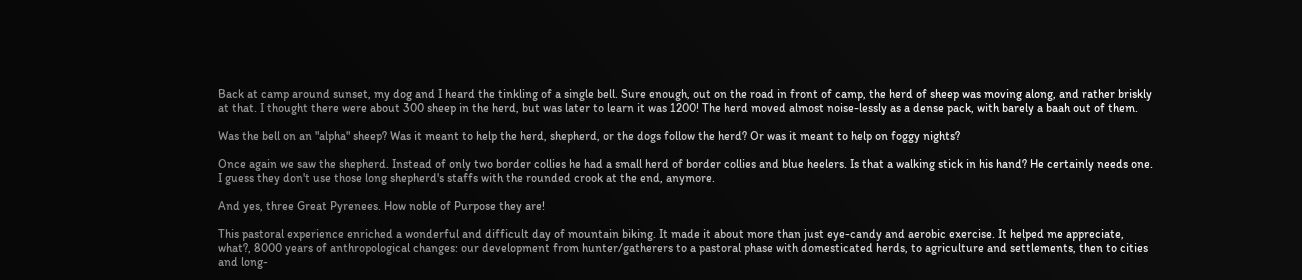Back at camp around sunset, my dog and I heard the tinkling of a single bell. Sure enough, out on the road in front of camp, the herd of sheep was moving along, and rather briskly at that. I thought there were about 300 sheep in the herd, but was later to learn it was 1200! The herd moved almost noise-lessly as a dense pack, with barely a baah out of them.

Was the bell on an "alpha" sheep? Was it meant to help the herd, shepherd, or the dogs follow the herd? Or was it meant to help on foggy nights?

Once again we saw the shepherd. Instead of only two border collies he had a small herd of border collies and blue heelers. Is that a walking stick in his hand? He certainly needs one. I guess they don't use those long shepherd's staffs with the rounded crook at the end, anymore.

And yes, three Great Pyrenees. How noble of Purpose they are!

This pastoral experience enriched a wonderful and difficult day of mountain biking. It made it about more than just eye-candy and aerobic exercise. It helped me appreciate, what?, 8000 years of anthropological changes: our development from hunter/gatherers to a pastoral phase with domesticated herds, to agriculture and settlements, then to cities and long-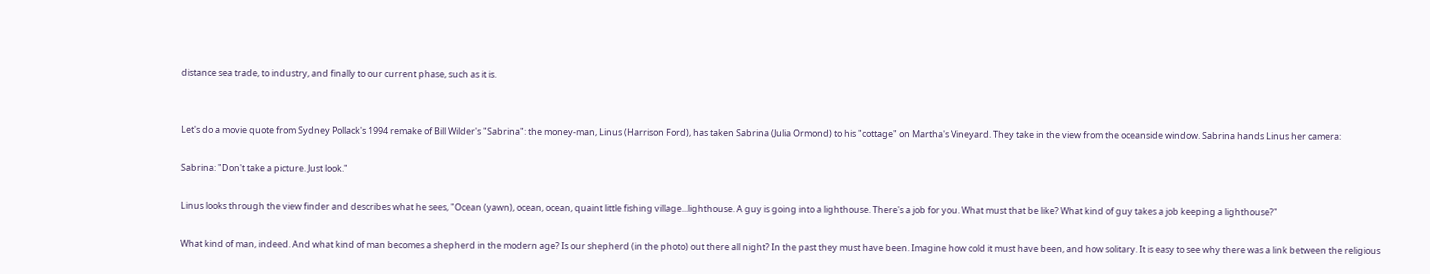distance sea trade, to industry, and finally to our current phase, such as it is.


Let's do a movie quote from Sydney Pollack's 1994 remake of Bill Wilder's "Sabrina": the money-man, Linus (Harrison Ford), has taken Sabrina (Julia Ormond) to his "cottage" on Martha's Vineyard. They take in the view from the oceanside window. Sabrina hands Linus her camera:

Sabrina: "Don't take a picture. Just look."

Linus looks through the view finder and describes what he sees, "Ocean (yawn), ocean, ocean, quaint little fishing village...lighthouse. A guy is going into a lighthouse. There's a job for you. What must that be like? What kind of guy takes a job keeping a lighthouse?"

What kind of man, indeed. And what kind of man becomes a shepherd in the modern age? Is our shepherd (in the photo) out there all night? In the past they must have been. Imagine how cold it must have been, and how solitary. It is easy to see why there was a link between the religious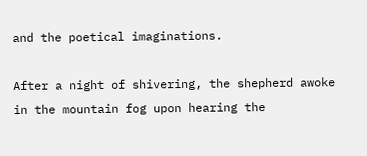and the poetical imaginations.

After a night of shivering, the shepherd awoke in the mountain fog upon hearing the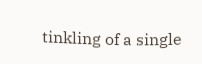tinkling of a single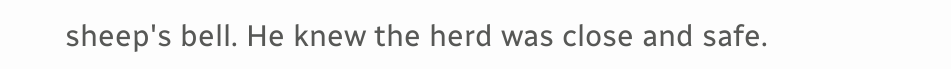sheep's bell. He knew the herd was close and safe.